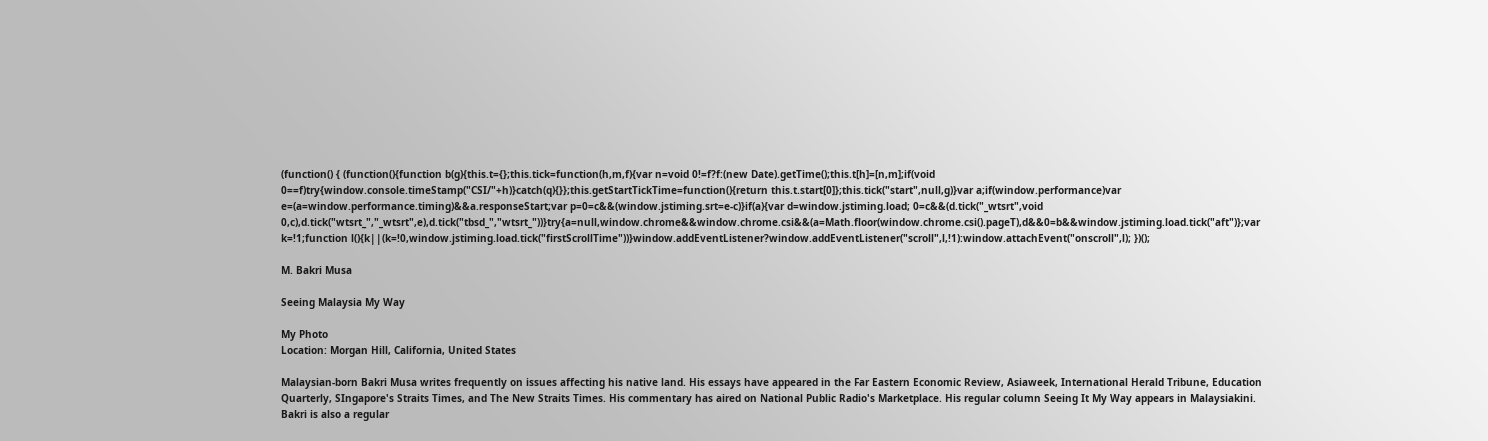(function() { (function(){function b(g){this.t={};this.tick=function(h,m,f){var n=void 0!=f?f:(new Date).getTime();this.t[h]=[n,m];if(void 0==f)try{window.console.timeStamp("CSI/"+h)}catch(q){}};this.getStartTickTime=function(){return this.t.start[0]};this.tick("start",null,g)}var a;if(window.performance)var e=(a=window.performance.timing)&&a.responseStart;var p=0=c&&(window.jstiming.srt=e-c)}if(a){var d=window.jstiming.load; 0=c&&(d.tick("_wtsrt",void 0,c),d.tick("wtsrt_","_wtsrt",e),d.tick("tbsd_","wtsrt_"))}try{a=null,window.chrome&&window.chrome.csi&&(a=Math.floor(window.chrome.csi().pageT),d&&0=b&&window.jstiming.load.tick("aft")};var k=!1;function l(){k||(k=!0,window.jstiming.load.tick("firstScrollTime"))}window.addEventListener?window.addEventListener("scroll",l,!1):window.attachEvent("onscroll",l); })();

M. Bakri Musa

Seeing Malaysia My Way

My Photo
Location: Morgan Hill, California, United States

Malaysian-born Bakri Musa writes frequently on issues affecting his native land. His essays have appeared in the Far Eastern Economic Review, Asiaweek, International Herald Tribune, Education Quarterly, SIngapore's Straits Times, and The New Straits Times. His commentary has aired on National Public Radio's Marketplace. His regular column Seeing It My Way appears in Malaysiakini. Bakri is also a regular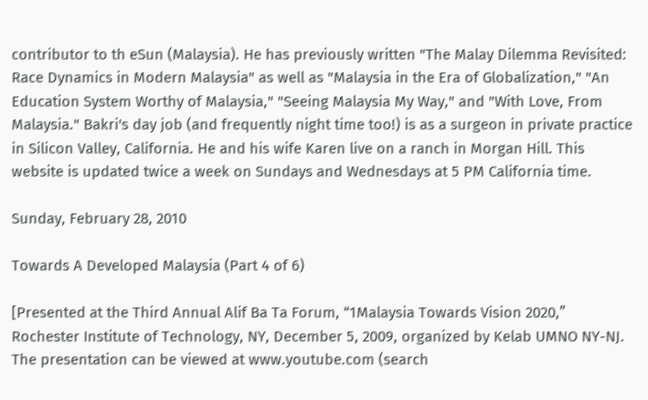contributor to th eSun (Malaysia). He has previously written "The Malay Dilemma Revisited: Race Dynamics in Modern Malaysia" as well as "Malaysia in the Era of Globalization," "An Education System Worthy of Malaysia," "Seeing Malaysia My Way," and "With Love, From Malaysia." Bakri's day job (and frequently night time too!) is as a surgeon in private practice in Silicon Valley, California. He and his wife Karen live on a ranch in Morgan Hill. This website is updated twice a week on Sundays and Wednesdays at 5 PM California time.

Sunday, February 28, 2010

Towards A Developed Malaysia (Part 4 of 6)

[Presented at the Third Annual Alif Ba Ta Forum, “1Malaysia Towards Vision 2020,” Rochester Institute of Technology, NY, December 5, 2009, organized by Kelab UMNO NY-NJ. The presentation can be viewed at www.youtube.com (search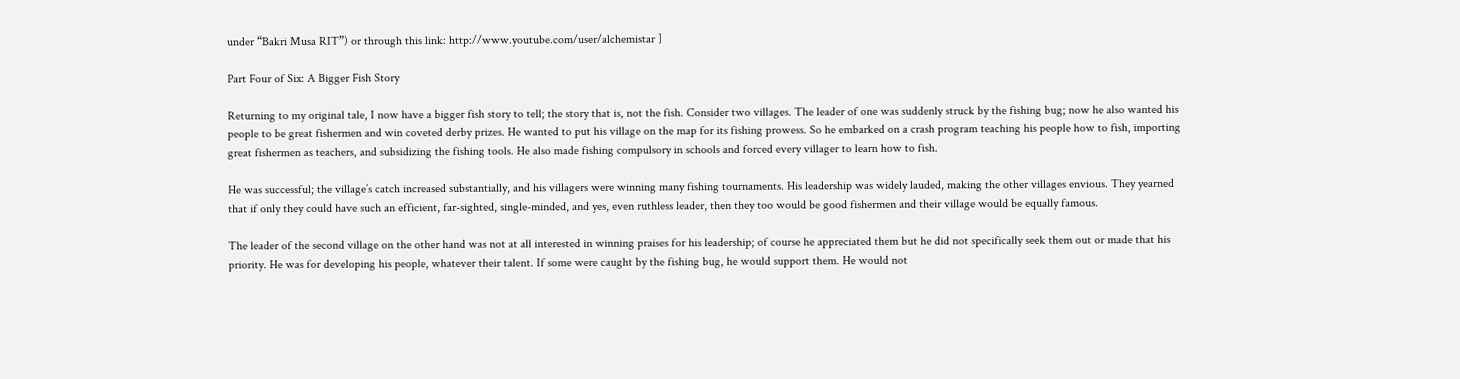under “Bakri Musa RIT”) or through this link: http://www.youtube.com/user/alchemistar ]

Part Four of Six: A Bigger Fish Story

Returning to my original tale, I now have a bigger fish story to tell; the story that is, not the fish. Consider two villages. The leader of one was suddenly struck by the fishing bug; now he also wanted his people to be great fishermen and win coveted derby prizes. He wanted to put his village on the map for its fishing prowess. So he embarked on a crash program teaching his people how to fish, importing great fishermen as teachers, and subsidizing the fishing tools. He also made fishing compulsory in schools and forced every villager to learn how to fish.

He was successful; the village’s catch increased substantially, and his villagers were winning many fishing tournaments. His leadership was widely lauded, making the other villages envious. They yearned that if only they could have such an efficient, far-sighted, single-minded, and yes, even ruthless leader, then they too would be good fishermen and their village would be equally famous.

The leader of the second village on the other hand was not at all interested in winning praises for his leadership; of course he appreciated them but he did not specifically seek them out or made that his priority. He was for developing his people, whatever their talent. If some were caught by the fishing bug, he would support them. He would not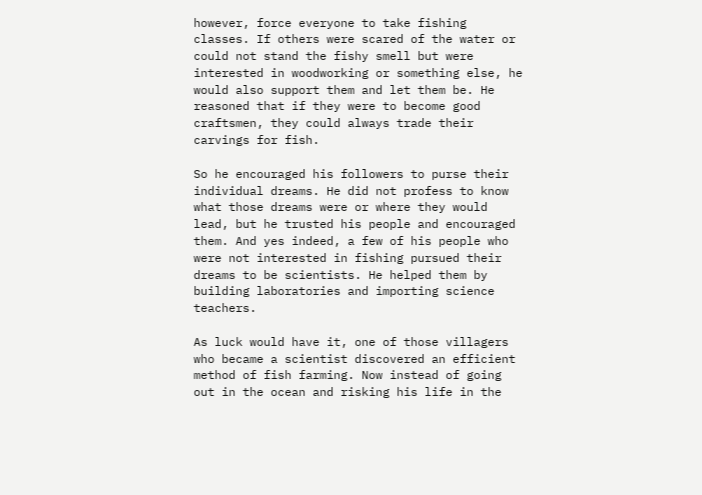however, force everyone to take fishing classes. If others were scared of the water or could not stand the fishy smell but were interested in woodworking or something else, he would also support them and let them be. He reasoned that if they were to become good craftsmen, they could always trade their carvings for fish.

So he encouraged his followers to purse their individual dreams. He did not profess to know what those dreams were or where they would lead, but he trusted his people and encouraged them. And yes indeed, a few of his people who were not interested in fishing pursued their dreams to be scientists. He helped them by building laboratories and importing science teachers.

As luck would have it, one of those villagers who became a scientist discovered an efficient method of fish farming. Now instead of going out in the ocean and risking his life in the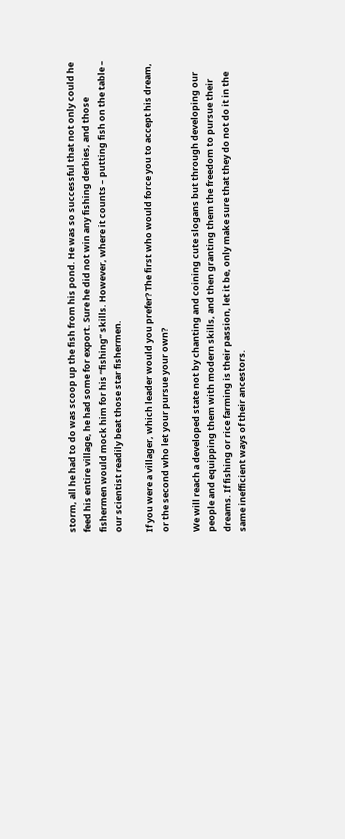storm, all he had to do was scoop up the fish from his pond. He was so successful that not only could he feed his entire village, he had some for export. Sure he did not win any fishing derbies, and those fishermen would mock him for his “fishing” skills. However, where it counts – putting fish on the table – our scientist readily beat those star fishermen.

If you were a villager, which leader would you prefer? The first who would force you to accept his dream, or the second who let your pursue your own?

We will reach a developed state not by chanting and coining cute slogans but through developing our people and equipping them with modern skills, and then granting them the freedom to pursue their dreams. If fishing or rice farming is their passion, let it be, only make sure that they do not do it in the same inefficient ways of their ancestors.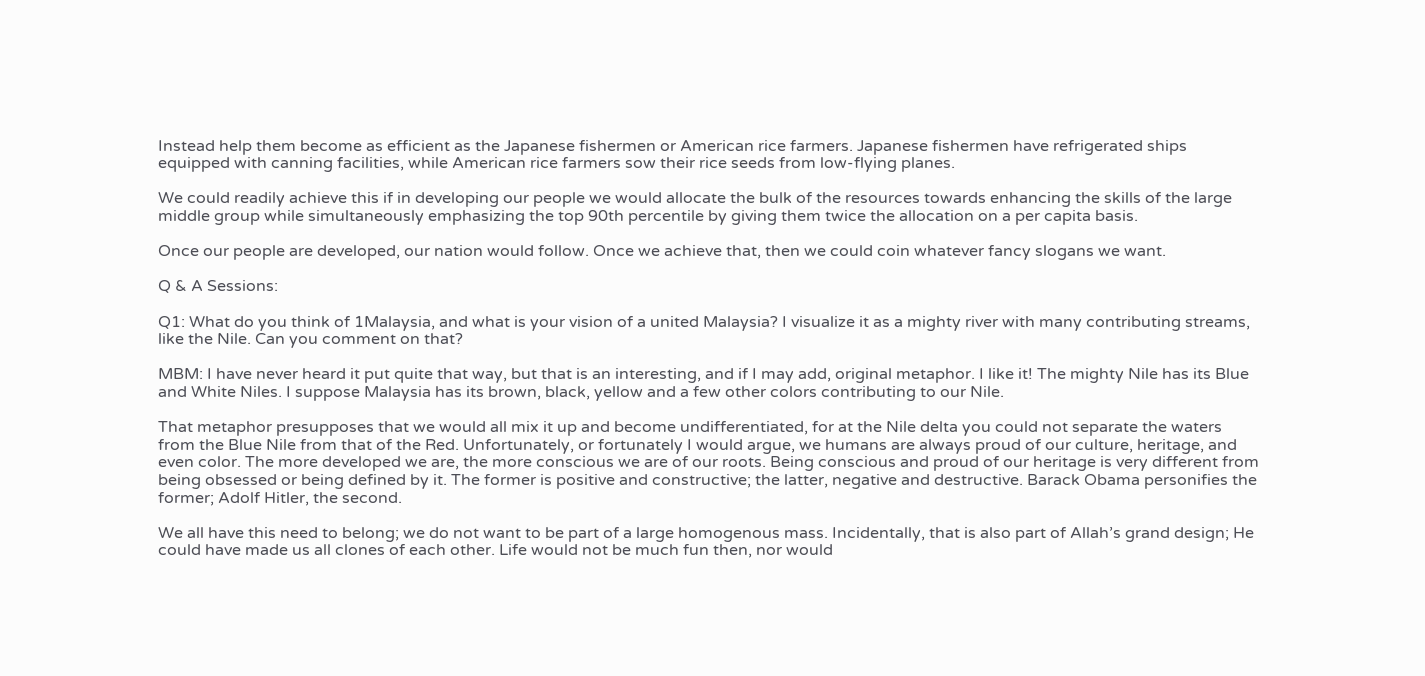Instead help them become as efficient as the Japanese fishermen or American rice farmers. Japanese fishermen have refrigerated ships equipped with canning facilities, while American rice farmers sow their rice seeds from low-flying planes.

We could readily achieve this if in developing our people we would allocate the bulk of the resources towards enhancing the skills of the large middle group while simultaneously emphasizing the top 90th percentile by giving them twice the allocation on a per capita basis.

Once our people are developed, our nation would follow. Once we achieve that, then we could coin whatever fancy slogans we want.

Q & A Sessions:

Q1: What do you think of 1Malaysia, and what is your vision of a united Malaysia? I visualize it as a mighty river with many contributing streams, like the Nile. Can you comment on that?

MBM: I have never heard it put quite that way, but that is an interesting, and if I may add, original metaphor. I like it! The mighty Nile has its Blue and White Niles. I suppose Malaysia has its brown, black, yellow and a few other colors contributing to our Nile.

That metaphor presupposes that we would all mix it up and become undifferentiated, for at the Nile delta you could not separate the waters from the Blue Nile from that of the Red. Unfortunately, or fortunately I would argue, we humans are always proud of our culture, heritage, and even color. The more developed we are, the more conscious we are of our roots. Being conscious and proud of our heritage is very different from being obsessed or being defined by it. The former is positive and constructive; the latter, negative and destructive. Barack Obama personifies the former; Adolf Hitler, the second.

We all have this need to belong; we do not want to be part of a large homogenous mass. Incidentally, that is also part of Allah’s grand design; He could have made us all clones of each other. Life would not be much fun then, nor would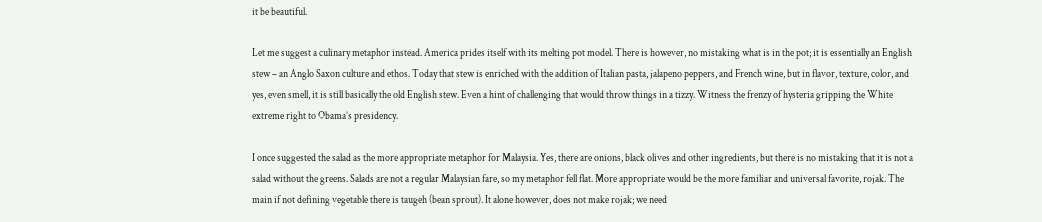it be beautiful.

Let me suggest a culinary metaphor instead. America prides itself with its melting pot model. There is however, no mistaking what is in the pot; it is essentially an English stew – an Anglo Saxon culture and ethos. Today that stew is enriched with the addition of Italian pasta, jalapeno peppers, and French wine, but in flavor, texture, color, and yes, even smell, it is still basically the old English stew. Even a hint of challenging that would throw things in a tizzy. Witness the frenzy of hysteria gripping the White extreme right to Obama’s presidency.

I once suggested the salad as the more appropriate metaphor for Malaysia. Yes, there are onions, black olives and other ingredients, but there is no mistaking that it is not a salad without the greens. Salads are not a regular Malaysian fare, so my metaphor fell flat. More appropriate would be the more familiar and universal favorite, rojak. The main if not defining vegetable there is taugeh (bean sprout). It alone however, does not make rojak; we need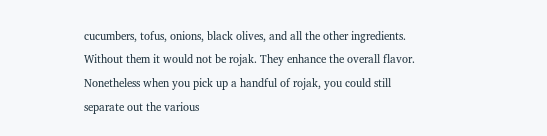cucumbers, tofus, onions, black olives, and all the other ingredients. Without them it would not be rojak. They enhance the overall flavor. Nonetheless when you pick up a handful of rojak, you could still separate out the various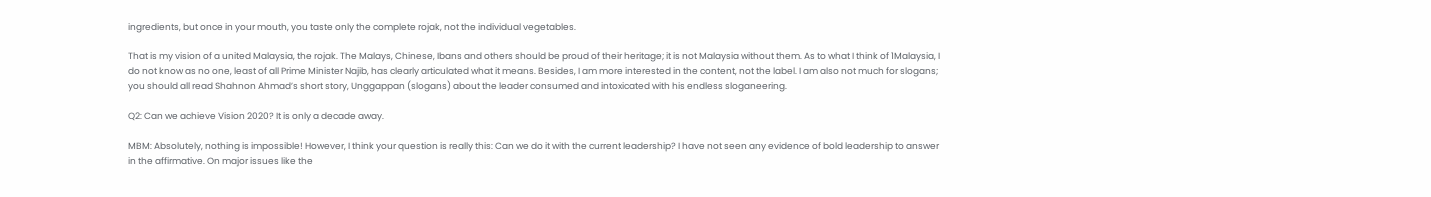ingredients, but once in your mouth, you taste only the complete rojak, not the individual vegetables.

That is my vision of a united Malaysia, the rojak. The Malays, Chinese, Ibans and others should be proud of their heritage; it is not Malaysia without them. As to what I think of 1Malaysia, I do not know as no one, least of all Prime Minister Najib, has clearly articulated what it means. Besides, I am more interested in the content, not the label. I am also not much for slogans; you should all read Shahnon Ahmad’s short story, Unggappan (slogans) about the leader consumed and intoxicated with his endless sloganeering.

Q2: Can we achieve Vision 2020? It is only a decade away.

MBM: Absolutely, nothing is impossible! However, I think your question is really this: Can we do it with the current leadership? I have not seen any evidence of bold leadership to answer in the affirmative. On major issues like the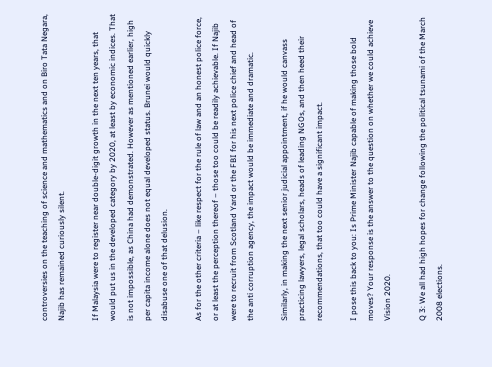controversies on the teaching of science and mathematics and on Biro Tata Negara, Najib has remained curiously silent.

If Malaysia were to register near double-digit growth in the next ten years, that would put us in the developed category by 2020, at least by economic indices. That is not impossible, as China had demonstrated. However as mentioned earlier, high per capita income alone does not equal developed status. Brunei would quickly disabuse one of that delusion.

As for the other criteria – like respect for the rule of law and an honest police force, or at least the perception thereof – those too could be readily achievable. If Najib were to recruit from Scotland Yard or the FBI for his next police chief and head of the anti corruption agency, the impact would be immediate and dramatic.

Similarly, in making the next senior judicial appointment, if he would canvass practicing lawyers, legal scholars, heads of leading NGOs, and then heed their recommendations, that too could have a significant impact.

I pose this back to you: Is Prime Minister Najib capable of making those bold moves? Your response is the answer to the question on whether we could achieve Vision 2020.

Q 3: We all had high hopes for change following the political tsunami of the March 2008 elections.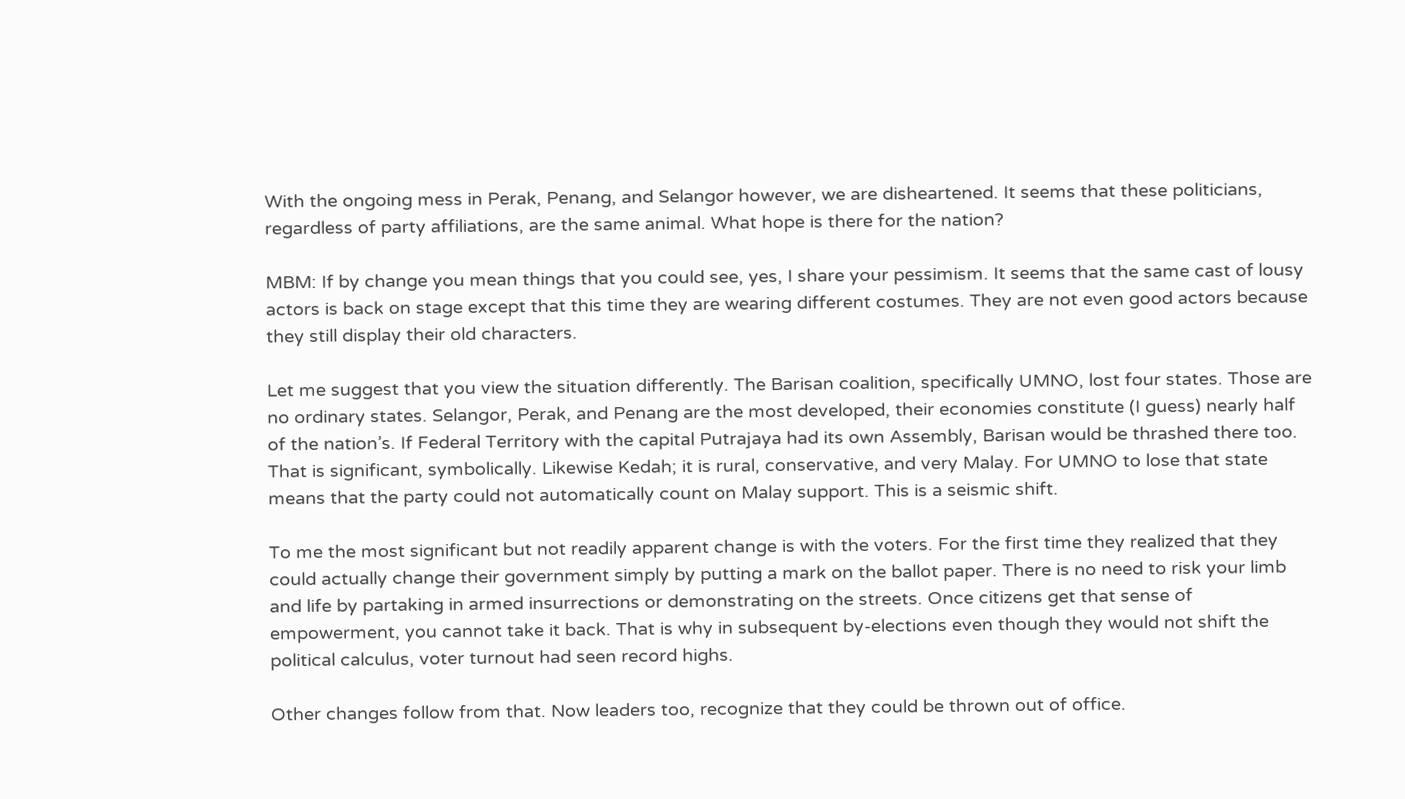With the ongoing mess in Perak, Penang, and Selangor however, we are disheartened. It seems that these politicians, regardless of party affiliations, are the same animal. What hope is there for the nation?

MBM: If by change you mean things that you could see, yes, I share your pessimism. It seems that the same cast of lousy actors is back on stage except that this time they are wearing different costumes. They are not even good actors because they still display their old characters.

Let me suggest that you view the situation differently. The Barisan coalition, specifically UMNO, lost four states. Those are no ordinary states. Selangor, Perak, and Penang are the most developed, their economies constitute (I guess) nearly half of the nation’s. If Federal Territory with the capital Putrajaya had its own Assembly, Barisan would be thrashed there too. That is significant, symbolically. Likewise Kedah; it is rural, conservative, and very Malay. For UMNO to lose that state means that the party could not automatically count on Malay support. This is a seismic shift.

To me the most significant but not readily apparent change is with the voters. For the first time they realized that they could actually change their government simply by putting a mark on the ballot paper. There is no need to risk your limb and life by partaking in armed insurrections or demonstrating on the streets. Once citizens get that sense of empowerment, you cannot take it back. That is why in subsequent by-elections even though they would not shift the political calculus, voter turnout had seen record highs.

Other changes follow from that. Now leaders too, recognize that they could be thrown out of office.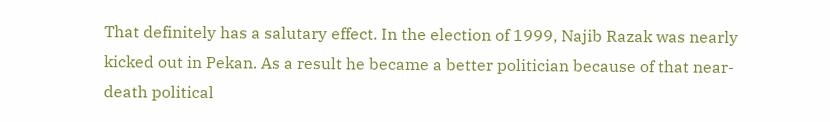That definitely has a salutary effect. In the election of 1999, Najib Razak was nearly kicked out in Pekan. As a result he became a better politician because of that near-death political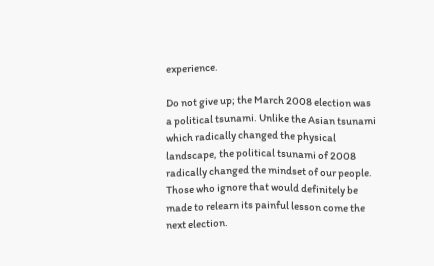experience.

Do not give up; the March 2008 election was a political tsunami. Unlike the Asian tsunami which radically changed the physical landscape, the political tsunami of 2008 radically changed the mindset of our people. Those who ignore that would definitely be made to relearn its painful lesson come the next election.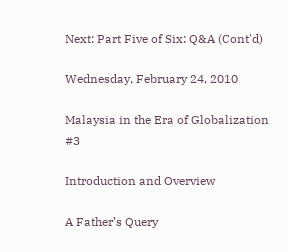Next: Part Five of Six: Q&A (Cont'd)

Wednesday, February 24, 2010

Malaysia in the Era of Globalization #3

Introduction and Overview

A Father’s Query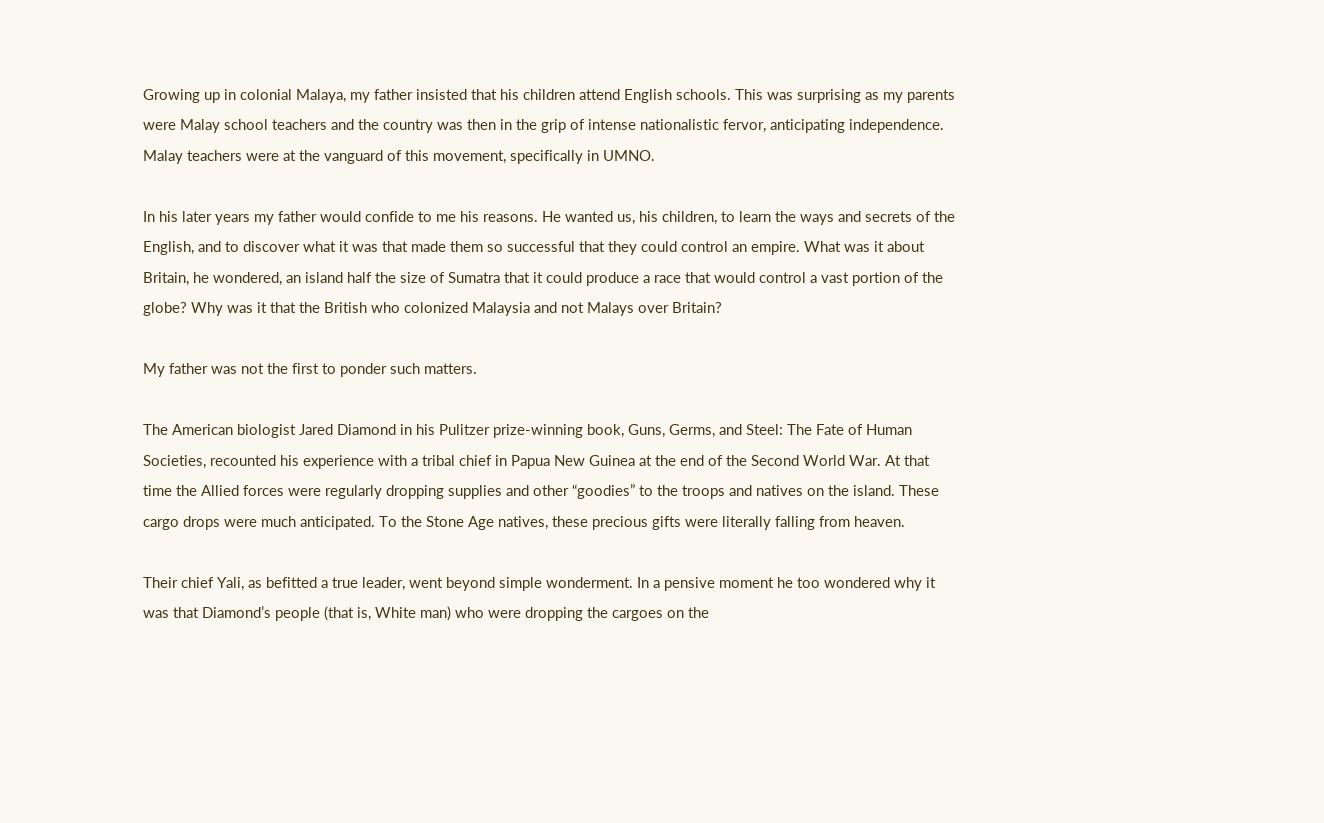Growing up in colonial Malaya, my father insisted that his children attend English schools. This was surprising as my parents were Malay school teachers and the country was then in the grip of intense nationalistic fervor, anticipating independence. Malay teachers were at the vanguard of this movement, specifically in UMNO.

In his later years my father would confide to me his reasons. He wanted us, his children, to learn the ways and secrets of the English, and to discover what it was that made them so successful that they could control an empire. What was it about Britain, he wondered, an island half the size of Sumatra that it could produce a race that would control a vast portion of the globe? Why was it that the British who colonized Malaysia and not Malays over Britain?

My father was not the first to ponder such matters.

The American biologist Jared Diamond in his Pulitzer prize-winning book, Guns, Germs, and Steel: The Fate of Human Societies, recounted his experience with a tribal chief in Papua New Guinea at the end of the Second World War. At that time the Allied forces were regularly dropping supplies and other “goodies” to the troops and natives on the island. These cargo drops were much anticipated. To the Stone Age natives, these precious gifts were literally falling from heaven.

Their chief Yali, as befitted a true leader, went beyond simple wonderment. In a pensive moment he too wondered why it was that Diamond’s people (that is, White man) who were dropping the cargoes on the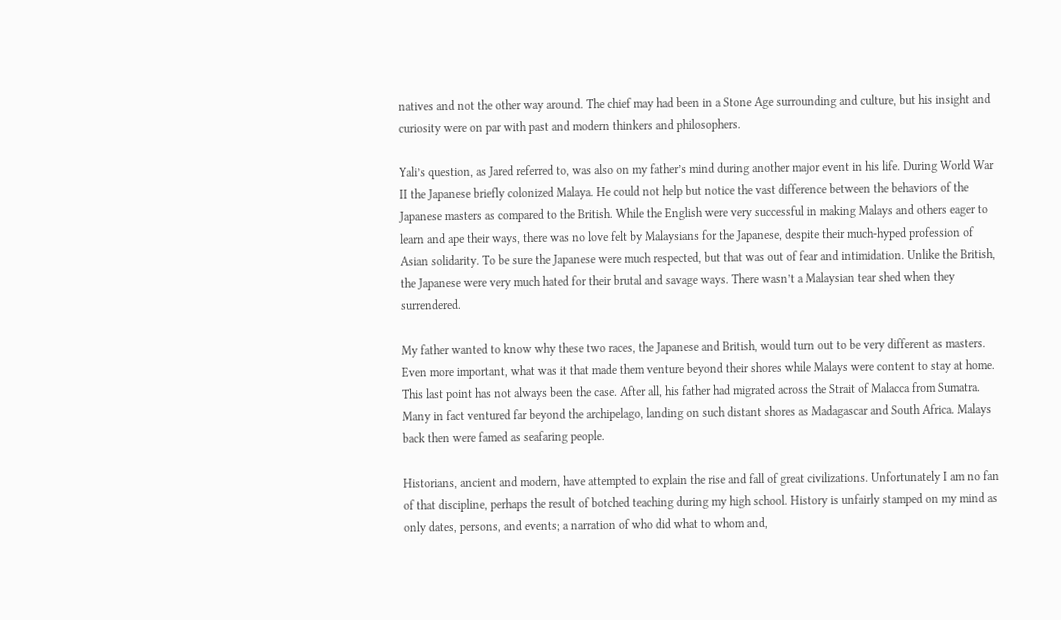natives and not the other way around. The chief may had been in a Stone Age surrounding and culture, but his insight and curiosity were on par with past and modern thinkers and philosophers.

Yali’s question, as Jared referred to, was also on my father’s mind during another major event in his life. During World War II the Japanese briefly colonized Malaya. He could not help but notice the vast difference between the behaviors of the Japanese masters as compared to the British. While the English were very successful in making Malays and others eager to learn and ape their ways, there was no love felt by Malaysians for the Japanese, despite their much-hyped profession of Asian solidarity. To be sure the Japanese were much respected, but that was out of fear and intimidation. Unlike the British, the Japanese were very much hated for their brutal and savage ways. There wasn’t a Malaysian tear shed when they surrendered.

My father wanted to know why these two races, the Japanese and British, would turn out to be very different as masters. Even more important, what was it that made them venture beyond their shores while Malays were content to stay at home. This last point has not always been the case. After all, his father had migrated across the Strait of Malacca from Sumatra. Many in fact ventured far beyond the archipelago, landing on such distant shores as Madagascar and South Africa. Malays back then were famed as seafaring people.

Historians, ancient and modern, have attempted to explain the rise and fall of great civilizations. Unfortunately I am no fan of that discipline, perhaps the result of botched teaching during my high school. History is unfairly stamped on my mind as only dates, persons, and events; a narration of who did what to whom and,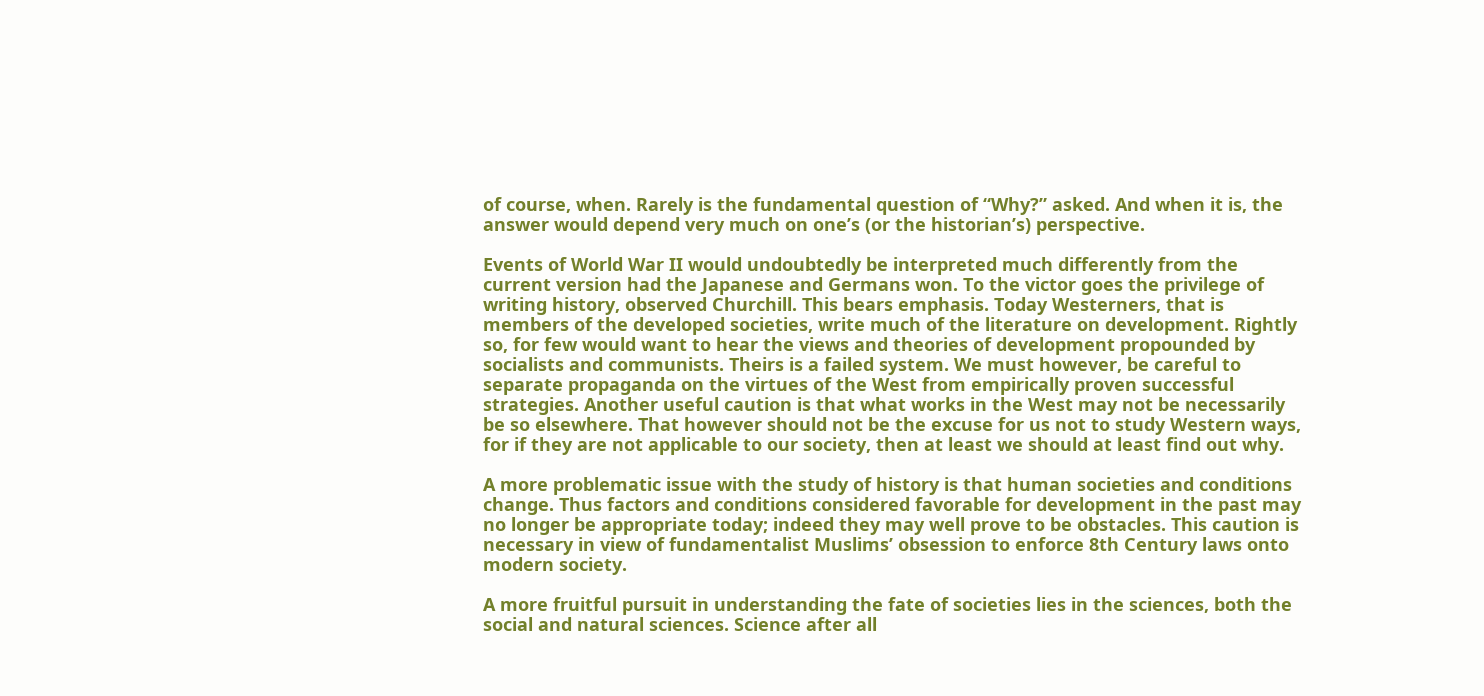of course, when. Rarely is the fundamental question of “Why?” asked. And when it is, the answer would depend very much on one’s (or the historian’s) perspective.

Events of World War II would undoubtedly be interpreted much differently from the current version had the Japanese and Germans won. To the victor goes the privilege of writing history, observed Churchill. This bears emphasis. Today Westerners, that is members of the developed societies, write much of the literature on development. Rightly so, for few would want to hear the views and theories of development propounded by socialists and communists. Theirs is a failed system. We must however, be careful to separate propaganda on the virtues of the West from empirically proven successful strategies. Another useful caution is that what works in the West may not be necessarily be so elsewhere. That however should not be the excuse for us not to study Western ways, for if they are not applicable to our society, then at least we should at least find out why.

A more problematic issue with the study of history is that human societies and conditions change. Thus factors and conditions considered favorable for development in the past may no longer be appropriate today; indeed they may well prove to be obstacles. This caution is necessary in view of fundamentalist Muslims’ obsession to enforce 8th Century laws onto modern society.

A more fruitful pursuit in understanding the fate of societies lies in the sciences, both the social and natural sciences. Science after all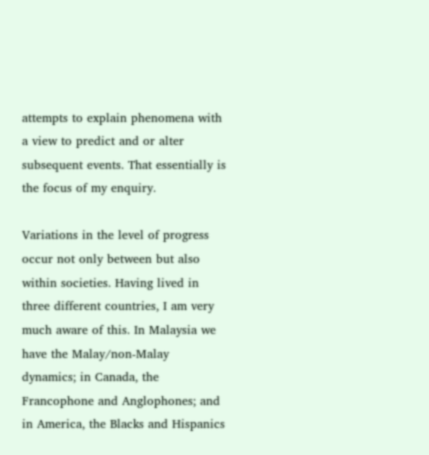attempts to explain phenomena with a view to predict and or alter subsequent events. That essentially is the focus of my enquiry.

Variations in the level of progress occur not only between but also within societies. Having lived in three different countries, I am very much aware of this. In Malaysia we have the Malay/non-Malay dynamics; in Canada, the Francophone and Anglophones; and in America, the Blacks and Hispanics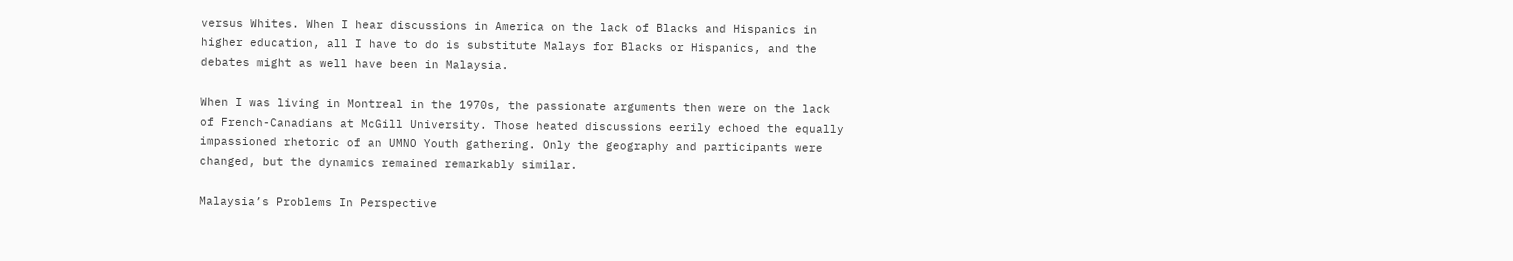versus Whites. When I hear discussions in America on the lack of Blacks and Hispanics in higher education, all I have to do is substitute Malays for Blacks or Hispanics, and the debates might as well have been in Malaysia.

When I was living in Montreal in the 1970s, the passionate arguments then were on the lack of French-Canadians at McGill University. Those heated discussions eerily echoed the equally impassioned rhetoric of an UMNO Youth gathering. Only the geography and participants were changed, but the dynamics remained remarkably similar.

Malaysia’s Problems In Perspective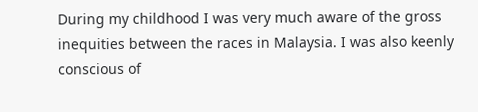During my childhood I was very much aware of the gross inequities between the races in Malaysia. I was also keenly conscious of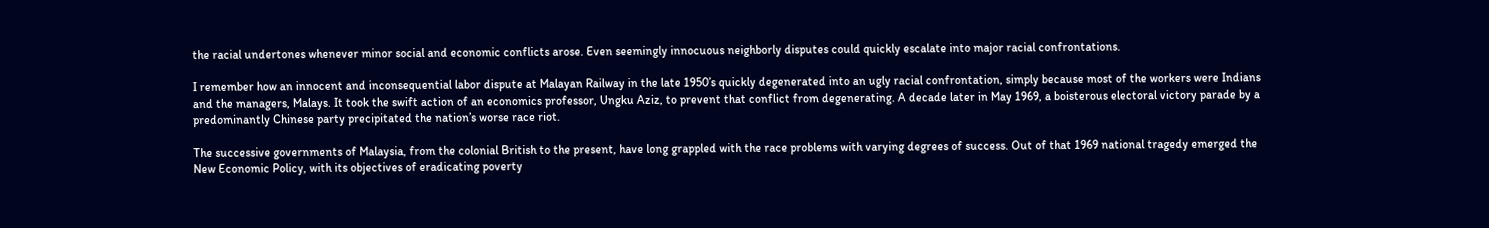the racial undertones whenever minor social and economic conflicts arose. Even seemingly innocuous neighborly disputes could quickly escalate into major racial confrontations.

I remember how an innocent and inconsequential labor dispute at Malayan Railway in the late 1950’s quickly degenerated into an ugly racial confrontation, simply because most of the workers were Indians and the managers, Malays. It took the swift action of an economics professor, Ungku Aziz, to prevent that conflict from degenerating. A decade later in May 1969, a boisterous electoral victory parade by a predominantly Chinese party precipitated the nation’s worse race riot.

The successive governments of Malaysia, from the colonial British to the present, have long grappled with the race problems with varying degrees of success. Out of that 1969 national tragedy emerged the New Economic Policy, with its objectives of eradicating poverty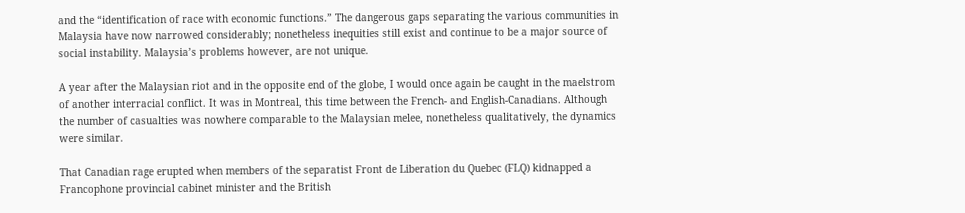and the “identification of race with economic functions.” The dangerous gaps separating the various communities in Malaysia have now narrowed considerably; nonetheless inequities still exist and continue to be a major source of social instability. Malaysia’s problems however, are not unique.

A year after the Malaysian riot and in the opposite end of the globe, I would once again be caught in the maelstrom of another interracial conflict. It was in Montreal, this time between the French- and English-Canadians. Although the number of casualties was nowhere comparable to the Malaysian melee, nonetheless qualitatively, the dynamics were similar.

That Canadian rage erupted when members of the separatist Front de Liberation du Quebec (FLQ) kidnapped a Francophone provincial cabinet minister and the British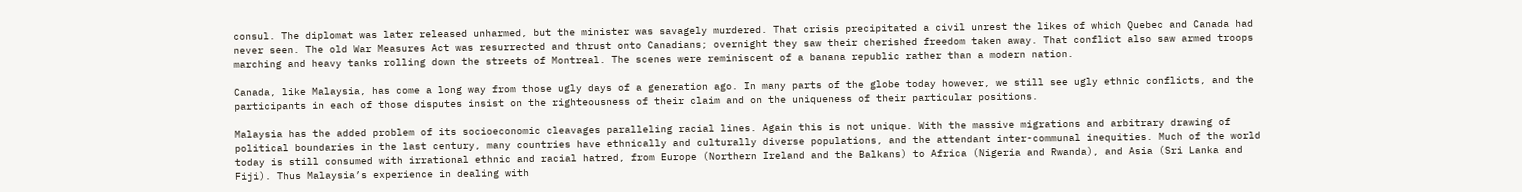consul. The diplomat was later released unharmed, but the minister was savagely murdered. That crisis precipitated a civil unrest the likes of which Quebec and Canada had never seen. The old War Measures Act was resurrected and thrust onto Canadians; overnight they saw their cherished freedom taken away. That conflict also saw armed troops marching and heavy tanks rolling down the streets of Montreal. The scenes were reminiscent of a banana republic rather than a modern nation.

Canada, like Malaysia, has come a long way from those ugly days of a generation ago. In many parts of the globe today however, we still see ugly ethnic conflicts, and the participants in each of those disputes insist on the righteousness of their claim and on the uniqueness of their particular positions.

Malaysia has the added problem of its socioeconomic cleavages paralleling racial lines. Again this is not unique. With the massive migrations and arbitrary drawing of political boundaries in the last century, many countries have ethnically and culturally diverse populations, and the attendant inter-communal inequities. Much of the world today is still consumed with irrational ethnic and racial hatred, from Europe (Northern Ireland and the Balkans) to Africa (Nigeria and Rwanda), and Asia (Sri Lanka and Fiji). Thus Malaysia’s experience in dealing with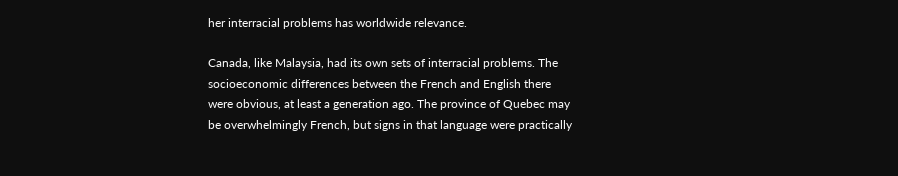her interracial problems has worldwide relevance.

Canada, like Malaysia, had its own sets of interracial problems. The socioeconomic differences between the French and English there were obvious, at least a generation ago. The province of Quebec may be overwhelmingly French, but signs in that language were practically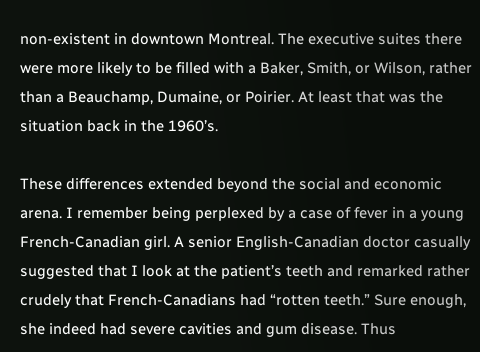non-existent in downtown Montreal. The executive suites there were more likely to be filled with a Baker, Smith, or Wilson, rather than a Beauchamp, Dumaine, or Poirier. At least that was the situation back in the 1960’s.

These differences extended beyond the social and economic arena. I remember being perplexed by a case of fever in a young French-Canadian girl. A senior English-Canadian doctor casually suggested that I look at the patient’s teeth and remarked rather crudely that French-Canadians had “rotten teeth.” Sure enough, she indeed had severe cavities and gum disease. Thus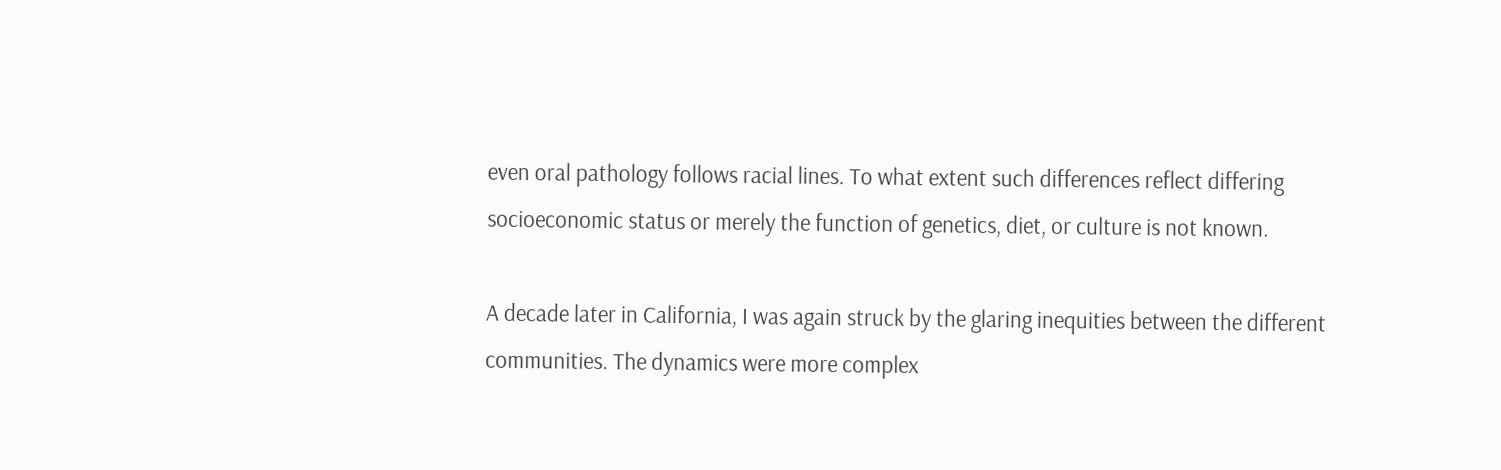even oral pathology follows racial lines. To what extent such differences reflect differing socioeconomic status or merely the function of genetics, diet, or culture is not known.

A decade later in California, I was again struck by the glaring inequities between the different communities. The dynamics were more complex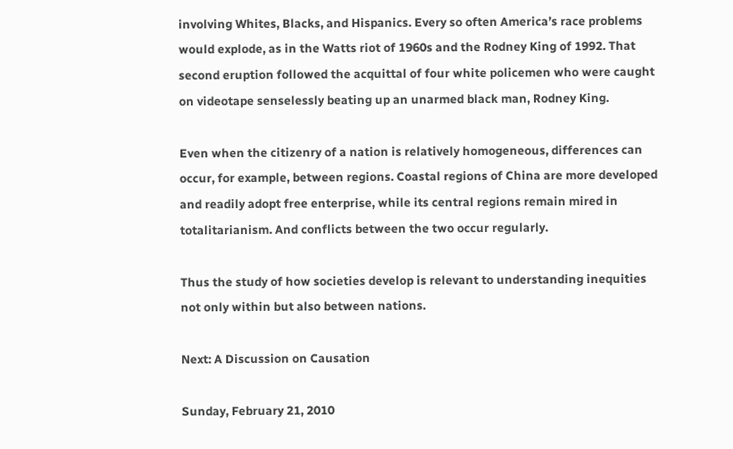involving Whites, Blacks, and Hispanics. Every so often America’s race problems would explode, as in the Watts riot of 1960s and the Rodney King of 1992. That second eruption followed the acquittal of four white policemen who were caught on videotape senselessly beating up an unarmed black man, Rodney King.

Even when the citizenry of a nation is relatively homogeneous, differences can occur, for example, between regions. Coastal regions of China are more developed and readily adopt free enterprise, while its central regions remain mired in totalitarianism. And conflicts between the two occur regularly.

Thus the study of how societies develop is relevant to understanding inequities not only within but also between nations.

Next: A Discussion on Causation

Sunday, February 21, 2010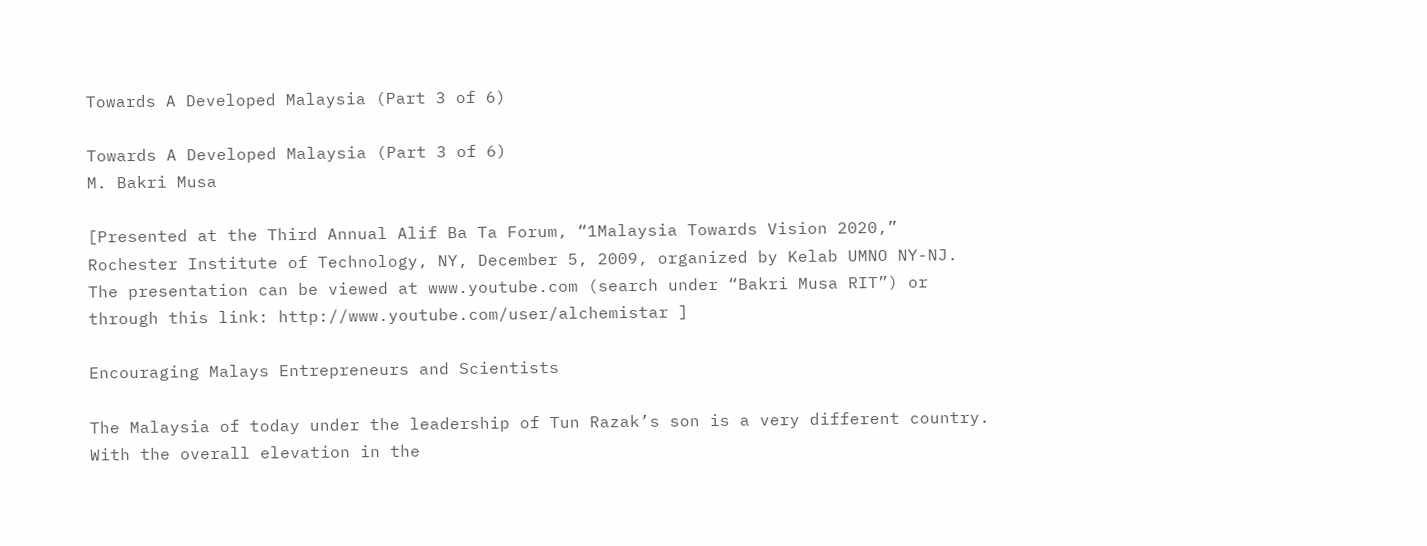Towards A Developed Malaysia (Part 3 of 6)

Towards A Developed Malaysia (Part 3 of 6)
M. Bakri Musa

[Presented at the Third Annual Alif Ba Ta Forum, “1Malaysia Towards Vision 2020,” Rochester Institute of Technology, NY, December 5, 2009, organized by Kelab UMNO NY-NJ. The presentation can be viewed at www.youtube.com (search under “Bakri Musa RIT”) or through this link: http://www.youtube.com/user/alchemistar ]

Encouraging Malays Entrepreneurs and Scientists

The Malaysia of today under the leadership of Tun Razak’s son is a very different country. With the overall elevation in the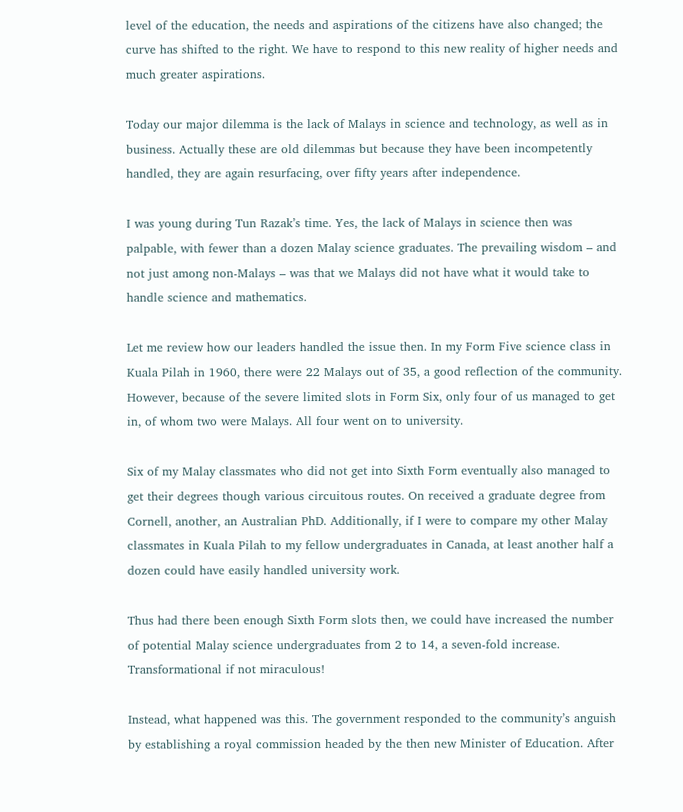level of the education, the needs and aspirations of the citizens have also changed; the curve has shifted to the right. We have to respond to this new reality of higher needs and much greater aspirations.

Today our major dilemma is the lack of Malays in science and technology, as well as in business. Actually these are old dilemmas but because they have been incompetently handled, they are again resurfacing, over fifty years after independence.

I was young during Tun Razak’s time. Yes, the lack of Malays in science then was palpable, with fewer than a dozen Malay science graduates. The prevailing wisdom – and not just among non-Malays – was that we Malays did not have what it would take to handle science and mathematics.

Let me review how our leaders handled the issue then. In my Form Five science class in Kuala Pilah in 1960, there were 22 Malays out of 35, a good reflection of the community. However, because of the severe limited slots in Form Six, only four of us managed to get in, of whom two were Malays. All four went on to university.

Six of my Malay classmates who did not get into Sixth Form eventually also managed to get their degrees though various circuitous routes. On received a graduate degree from Cornell, another, an Australian PhD. Additionally, if I were to compare my other Malay classmates in Kuala Pilah to my fellow undergraduates in Canada, at least another half a dozen could have easily handled university work.

Thus had there been enough Sixth Form slots then, we could have increased the number of potential Malay science undergraduates from 2 to 14, a seven-fold increase. Transformational if not miraculous!

Instead, what happened was this. The government responded to the community’s anguish by establishing a royal commission headed by the then new Minister of Education. After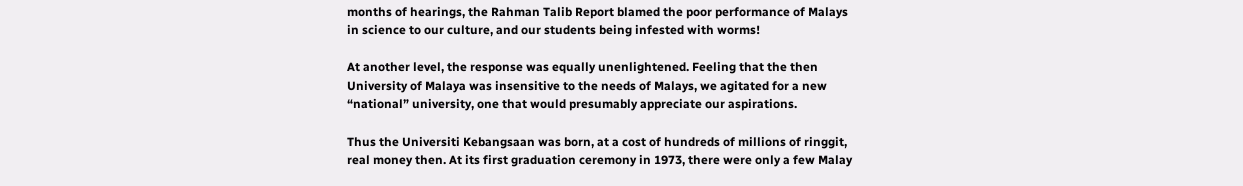months of hearings, the Rahman Talib Report blamed the poor performance of Malays in science to our culture, and our students being infested with worms!

At another level, the response was equally unenlightened. Feeling that the then University of Malaya was insensitive to the needs of Malays, we agitated for a new “national” university, one that would presumably appreciate our aspirations.

Thus the Universiti Kebangsaan was born, at a cost of hundreds of millions of ringgit, real money then. At its first graduation ceremony in 1973, there were only a few Malay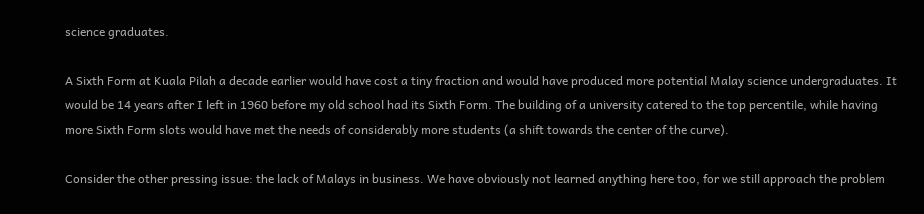science graduates.

A Sixth Form at Kuala Pilah a decade earlier would have cost a tiny fraction and would have produced more potential Malay science undergraduates. It would be 14 years after I left in 1960 before my old school had its Sixth Form. The building of a university catered to the top percentile, while having more Sixth Form slots would have met the needs of considerably more students (a shift towards the center of the curve).

Consider the other pressing issue: the lack of Malays in business. We have obviously not learned anything here too, for we still approach the problem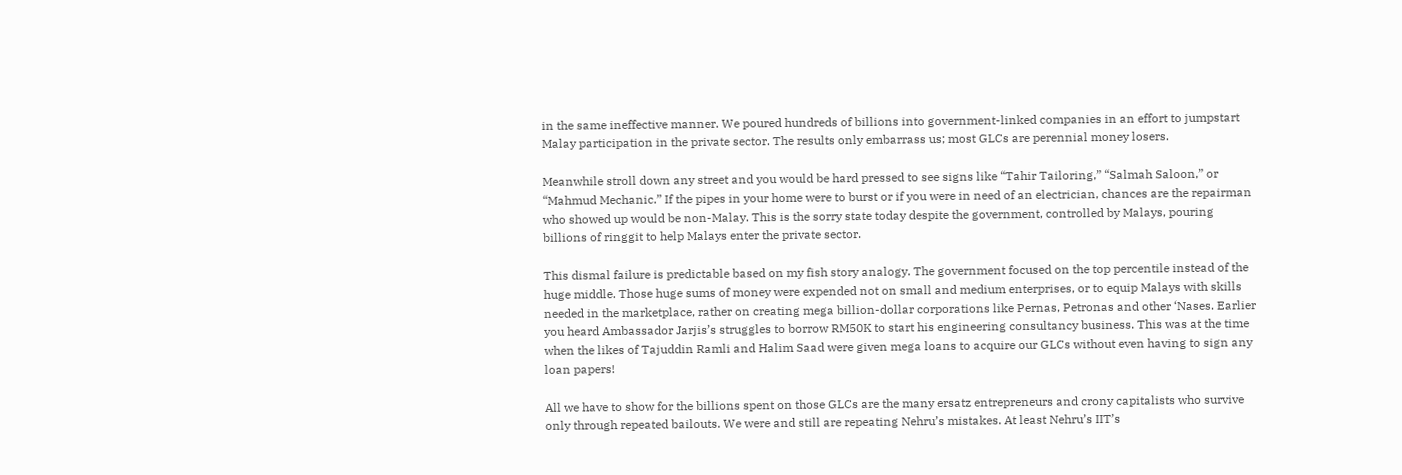in the same ineffective manner. We poured hundreds of billions into government-linked companies in an effort to jumpstart Malay participation in the private sector. The results only embarrass us; most GLCs are perennial money losers.

Meanwhile stroll down any street and you would be hard pressed to see signs like “Tahir Tailoring,” “Salmah Saloon,” or “Mahmud Mechanic.” If the pipes in your home were to burst or if you were in need of an electrician, chances are the repairman who showed up would be non-Malay. This is the sorry state today despite the government, controlled by Malays, pouring billions of ringgit to help Malays enter the private sector.

This dismal failure is predictable based on my fish story analogy. The government focused on the top percentile instead of the huge middle. Those huge sums of money were expended not on small and medium enterprises, or to equip Malays with skills needed in the marketplace, rather on creating mega billion-dollar corporations like Pernas, Petronas and other ‘Nases. Earlier you heard Ambassador Jarjis’s struggles to borrow RM50K to start his engineering consultancy business. This was at the time when the likes of Tajuddin Ramli and Halim Saad were given mega loans to acquire our GLCs without even having to sign any loan papers!

All we have to show for the billions spent on those GLCs are the many ersatz entrepreneurs and crony capitalists who survive only through repeated bailouts. We were and still are repeating Nehru’s mistakes. At least Nehru’s IIT’s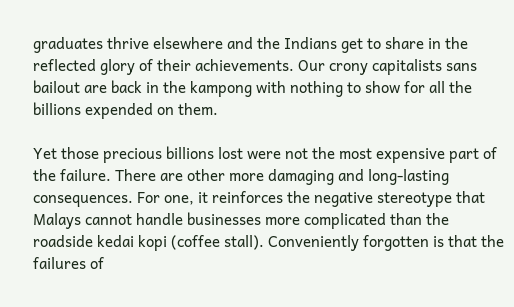graduates thrive elsewhere and the Indians get to share in the reflected glory of their achievements. Our crony capitalists sans bailout are back in the kampong with nothing to show for all the billions expended on them.

Yet those precious billions lost were not the most expensive part of the failure. There are other more damaging and long-lasting consequences. For one, it reinforces the negative stereotype that Malays cannot handle businesses more complicated than the roadside kedai kopi (coffee stall). Conveniently forgotten is that the failures of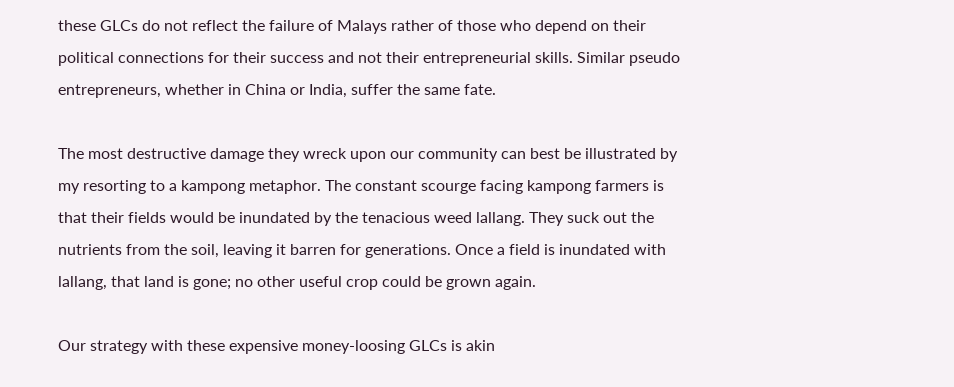these GLCs do not reflect the failure of Malays rather of those who depend on their political connections for their success and not their entrepreneurial skills. Similar pseudo entrepreneurs, whether in China or India, suffer the same fate.

The most destructive damage they wreck upon our community can best be illustrated by my resorting to a kampong metaphor. The constant scourge facing kampong farmers is that their fields would be inundated by the tenacious weed lallang. They suck out the nutrients from the soil, leaving it barren for generations. Once a field is inundated with lallang, that land is gone; no other useful crop could be grown again.

Our strategy with these expensive money-loosing GLCs is akin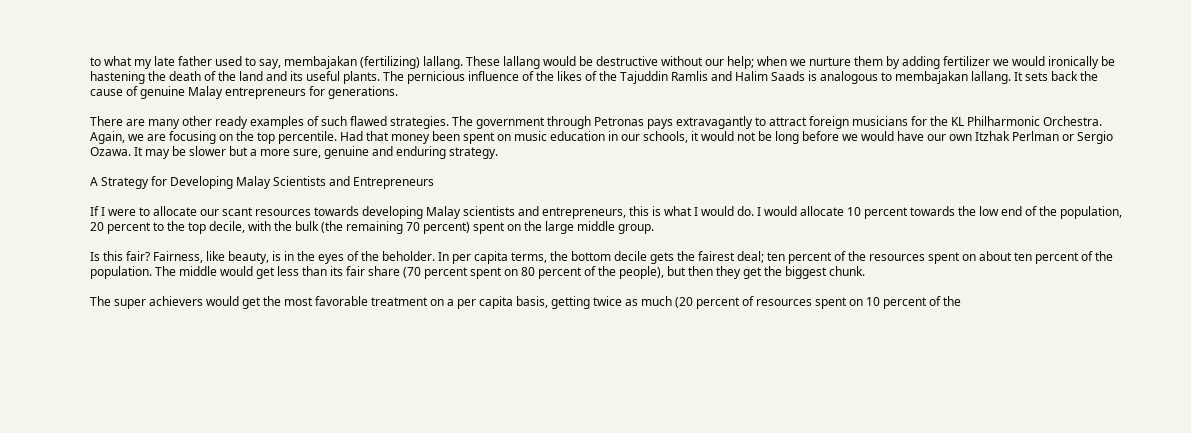to what my late father used to say, membajakan (fertilizing) lallang. These lallang would be destructive without our help; when we nurture them by adding fertilizer we would ironically be hastening the death of the land and its useful plants. The pernicious influence of the likes of the Tajuddin Ramlis and Halim Saads is analogous to membajakan lallang. It sets back the cause of genuine Malay entrepreneurs for generations.

There are many other ready examples of such flawed strategies. The government through Petronas pays extravagantly to attract foreign musicians for the KL Philharmonic Orchestra. Again, we are focusing on the top percentile. Had that money been spent on music education in our schools, it would not be long before we would have our own Itzhak Perlman or Sergio Ozawa. It may be slower but a more sure, genuine and enduring strategy.

A Strategy for Developing Malay Scientists and Entrepreneurs

If I were to allocate our scant resources towards developing Malay scientists and entrepreneurs, this is what I would do. I would allocate 10 percent towards the low end of the population, 20 percent to the top decile, with the bulk (the remaining 70 percent) spent on the large middle group.

Is this fair? Fairness, like beauty, is in the eyes of the beholder. In per capita terms, the bottom decile gets the fairest deal; ten percent of the resources spent on about ten percent of the population. The middle would get less than its fair share (70 percent spent on 80 percent of the people), but then they get the biggest chunk.

The super achievers would get the most favorable treatment on a per capita basis, getting twice as much (20 percent of resources spent on 10 percent of the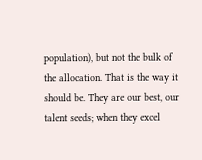population), but not the bulk of the allocation. That is the way it should be. They are our best, our talent seeds; when they excel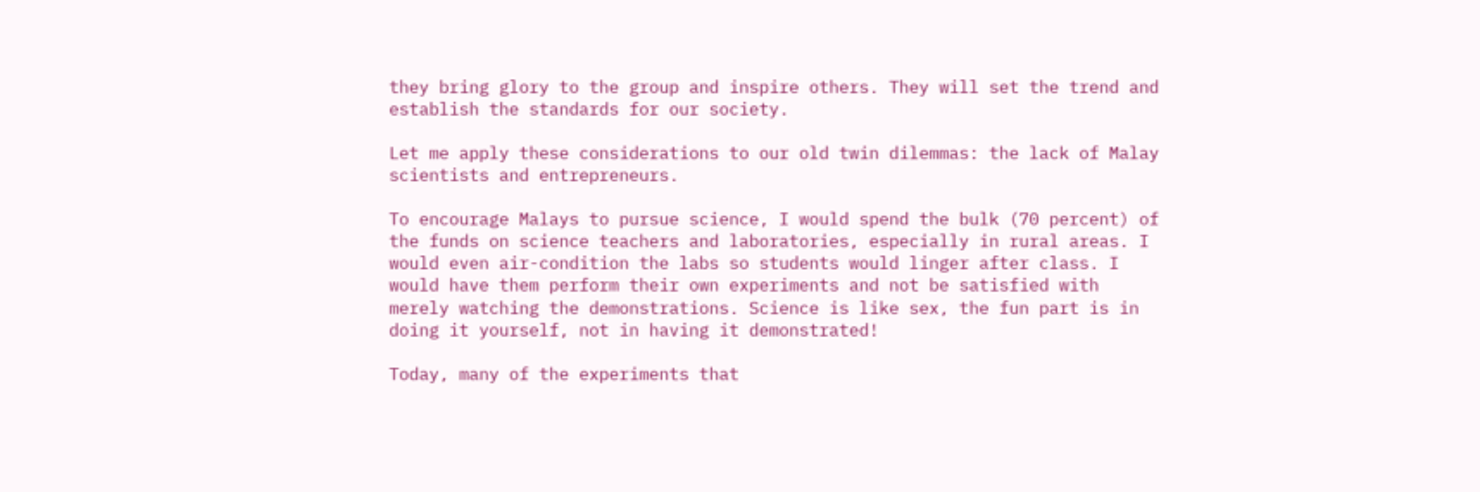they bring glory to the group and inspire others. They will set the trend and establish the standards for our society.

Let me apply these considerations to our old twin dilemmas: the lack of Malay scientists and entrepreneurs.

To encourage Malays to pursue science, I would spend the bulk (70 percent) of the funds on science teachers and laboratories, especially in rural areas. I would even air-condition the labs so students would linger after class. I would have them perform their own experiments and not be satisfied with merely watching the demonstrations. Science is like sex, the fun part is in doing it yourself, not in having it demonstrated!

Today, many of the experiments that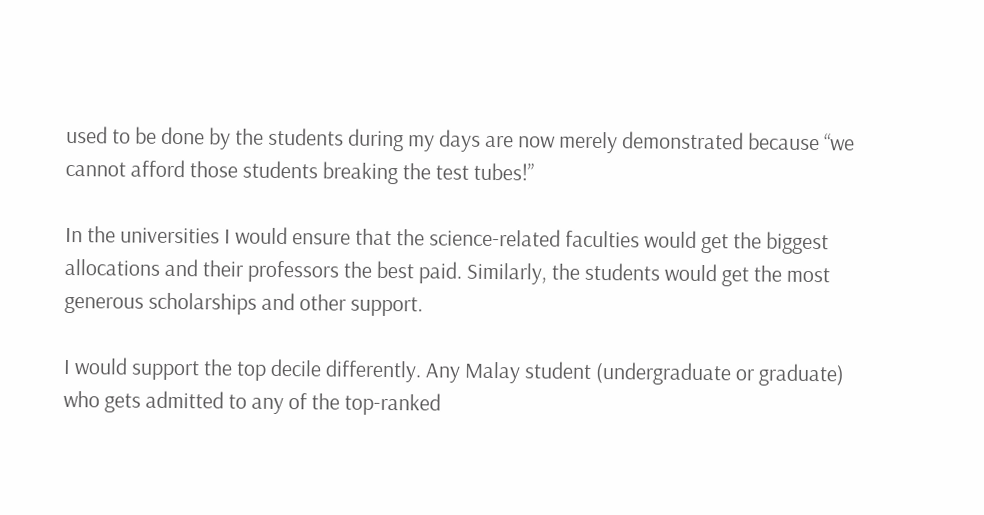used to be done by the students during my days are now merely demonstrated because “we cannot afford those students breaking the test tubes!”

In the universities I would ensure that the science-related faculties would get the biggest allocations and their professors the best paid. Similarly, the students would get the most generous scholarships and other support.

I would support the top decile differently. Any Malay student (undergraduate or graduate) who gets admitted to any of the top-ranked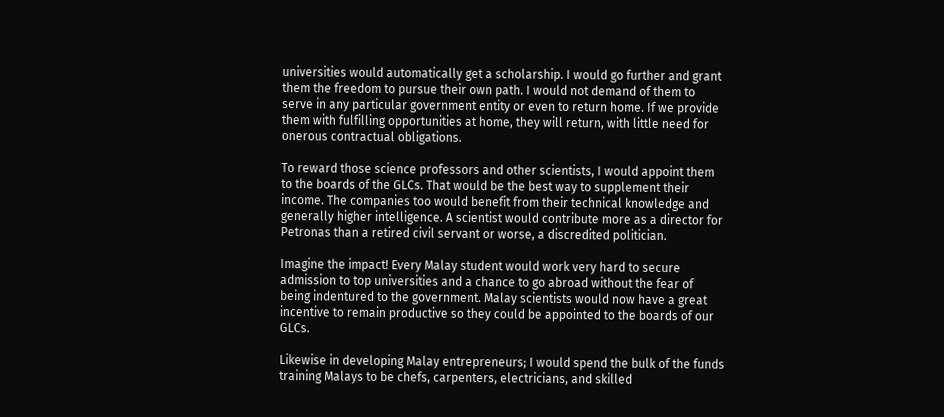universities would automatically get a scholarship. I would go further and grant them the freedom to pursue their own path. I would not demand of them to serve in any particular government entity or even to return home. If we provide them with fulfilling opportunities at home, they will return, with little need for onerous contractual obligations.

To reward those science professors and other scientists, I would appoint them to the boards of the GLCs. That would be the best way to supplement their income. The companies too would benefit from their technical knowledge and generally higher intelligence. A scientist would contribute more as a director for Petronas than a retired civil servant or worse, a discredited politician.

Imagine the impact! Every Malay student would work very hard to secure admission to top universities and a chance to go abroad without the fear of being indentured to the government. Malay scientists would now have a great incentive to remain productive so they could be appointed to the boards of our GLCs.

Likewise in developing Malay entrepreneurs; I would spend the bulk of the funds training Malays to be chefs, carpenters, electricians, and skilled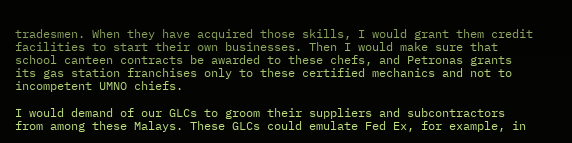tradesmen. When they have acquired those skills, I would grant them credit facilities to start their own businesses. Then I would make sure that school canteen contracts be awarded to these chefs, and Petronas grants its gas station franchises only to these certified mechanics and not to incompetent UMNO chiefs.

I would demand of our GLCs to groom their suppliers and subcontractors from among these Malays. These GLCs could emulate Fed Ex, for example, in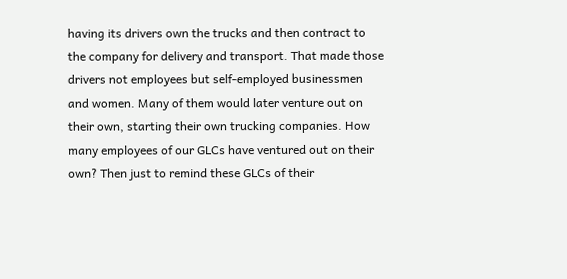having its drivers own the trucks and then contract to the company for delivery and transport. That made those drivers not employees but self-employed businessmen and women. Many of them would later venture out on their own, starting their own trucking companies. How many employees of our GLCs have ventured out on their own? Then just to remind these GLCs of their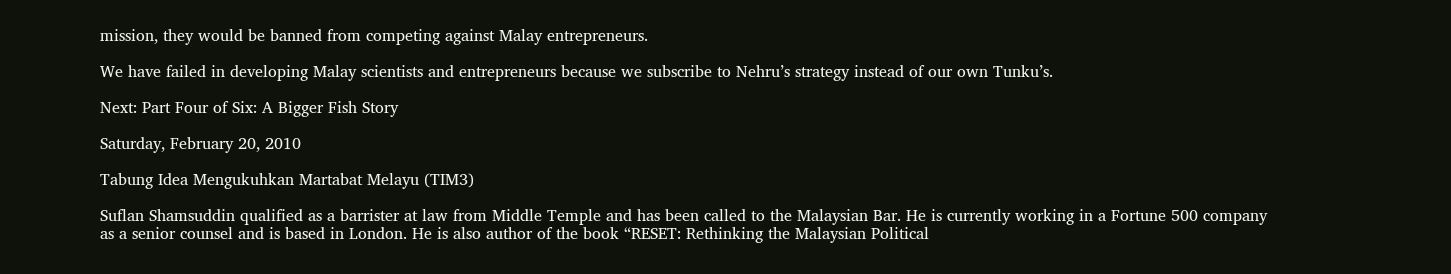mission, they would be banned from competing against Malay entrepreneurs.

We have failed in developing Malay scientists and entrepreneurs because we subscribe to Nehru’s strategy instead of our own Tunku’s.

Next: Part Four of Six: A Bigger Fish Story

Saturday, February 20, 2010

Tabung Idea Mengukuhkan Martabat Melayu (TIM3)

Suflan Shamsuddin qualified as a barrister at law from Middle Temple and has been called to the Malaysian Bar. He is currently working in a Fortune 500 company as a senior counsel and is based in London. He is also author of the book “RESET: Rethinking the Malaysian Political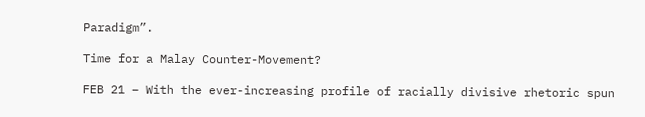Paradigm”.

Time for a Malay Counter-Movement?

FEB 21 – With the ever-increasing profile of racially divisive rhetoric spun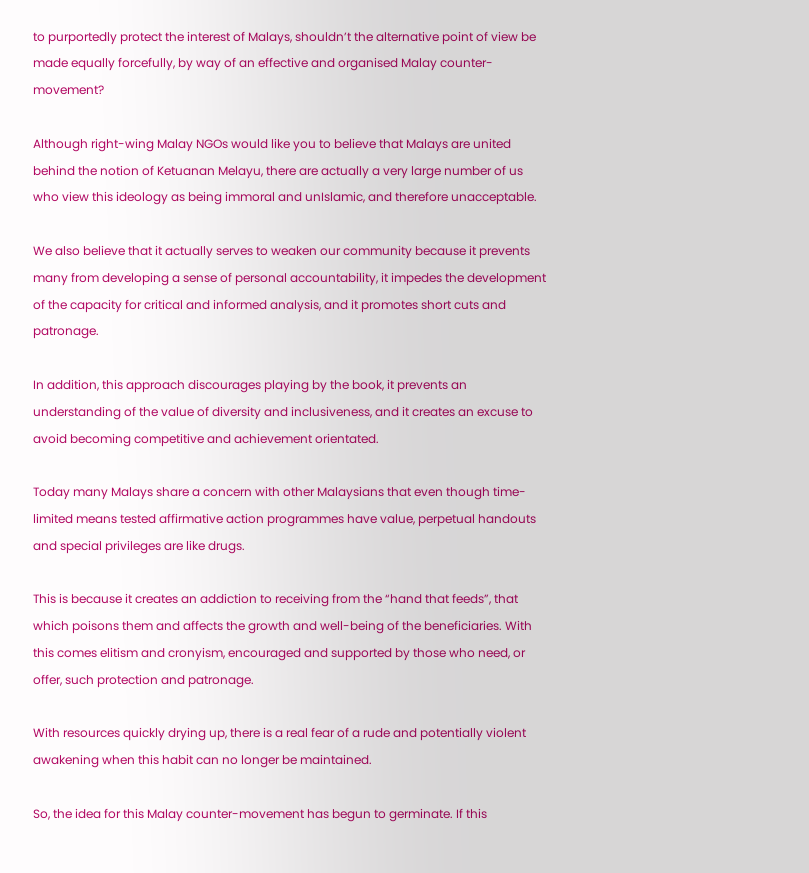to purportedly protect the interest of Malays, shouldn’t the alternative point of view be made equally forcefully, by way of an effective and organised Malay counter-movement?

Although right-wing Malay NGOs would like you to believe that Malays are united behind the notion of Ketuanan Melayu, there are actually a very large number of us who view this ideology as being immoral and unIslamic, and therefore unacceptable.

We also believe that it actually serves to weaken our community because it prevents many from developing a sense of personal accountability, it impedes the development of the capacity for critical and informed analysis, and it promotes short cuts and patronage.

In addition, this approach discourages playing by the book, it prevents an understanding of the value of diversity and inclusiveness, and it creates an excuse to avoid becoming competitive and achievement orientated.

Today many Malays share a concern with other Malaysians that even though time-limited means tested affirmative action programmes have value, perpetual handouts and special privileges are like drugs.

This is because it creates an addiction to receiving from the “hand that feeds”, that which poisons them and affects the growth and well-being of the beneficiaries. With this comes elitism and cronyism, encouraged and supported by those who need, or offer, such protection and patronage.

With resources quickly drying up, there is a real fear of a rude and potentially violent awakening when this habit can no longer be maintained.

So, the idea for this Malay counter-movement has begun to germinate. If this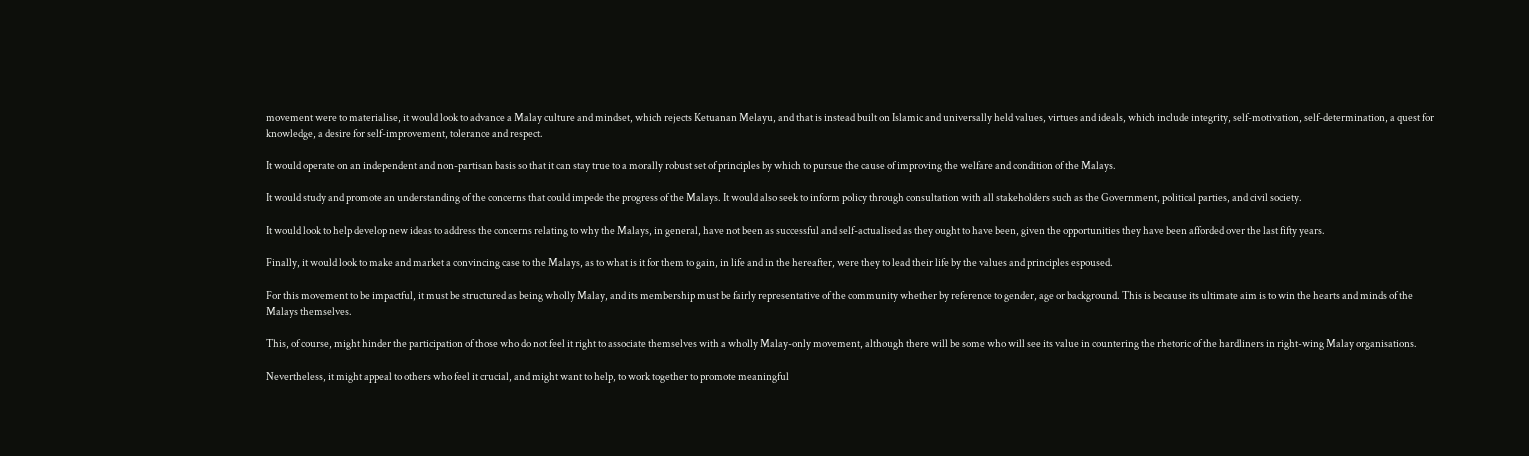movement were to materialise, it would look to advance a Malay culture and mindset, which rejects Ketuanan Melayu, and that is instead built on Islamic and universally held values, virtues and ideals, which include integrity, self-motivation, self-determination, a quest for knowledge, a desire for self-improvement, tolerance and respect.

It would operate on an independent and non-partisan basis so that it can stay true to a morally robust set of principles by which to pursue the cause of improving the welfare and condition of the Malays.

It would study and promote an understanding of the concerns that could impede the progress of the Malays. It would also seek to inform policy through consultation with all stakeholders such as the Government, political parties, and civil society.

It would look to help develop new ideas to address the concerns relating to why the Malays, in general, have not been as successful and self-actualised as they ought to have been, given the opportunities they have been afforded over the last fifty years.

Finally, it would look to make and market a convincing case to the Malays, as to what is it for them to gain, in life and in the hereafter, were they to lead their life by the values and principles espoused.

For this movement to be impactful, it must be structured as being wholly Malay, and its membership must be fairly representative of the community whether by reference to gender, age or background. This is because its ultimate aim is to win the hearts and minds of the Malays themselves.

This, of course, might hinder the participation of those who do not feel it right to associate themselves with a wholly Malay-only movement, although there will be some who will see its value in countering the rhetoric of the hardliners in right-wing Malay organisations.

Nevertheless, it might appeal to others who feel it crucial, and might want to help, to work together to promote meaningful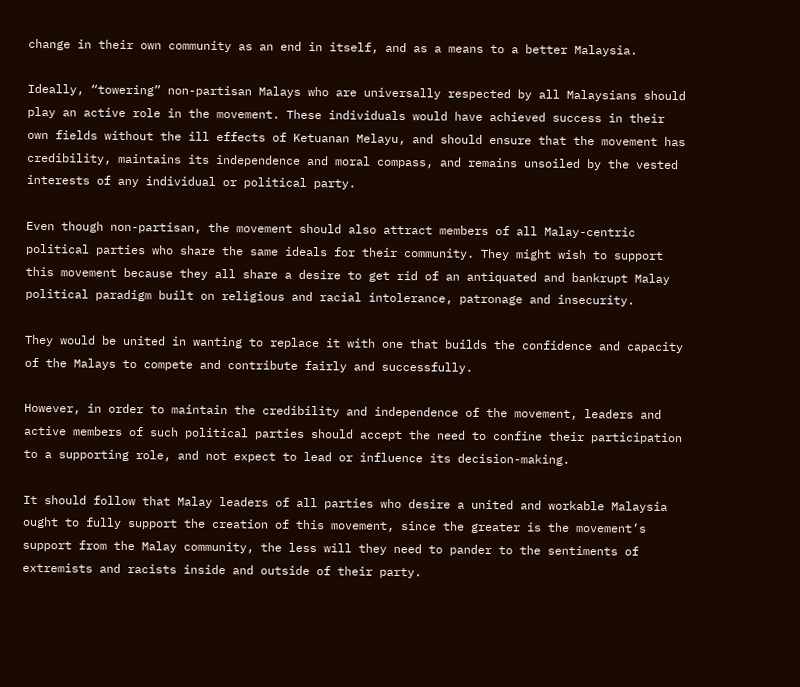change in their own community as an end in itself, and as a means to a better Malaysia.

Ideally, “towering” non-partisan Malays who are universally respected by all Malaysians should play an active role in the movement. These individuals would have achieved success in their own fields without the ill effects of Ketuanan Melayu, and should ensure that the movement has credibility, maintains its independence and moral compass, and remains unsoiled by the vested interests of any individual or political party.

Even though non-partisan, the movement should also attract members of all Malay-centric political parties who share the same ideals for their community. They might wish to support this movement because they all share a desire to get rid of an antiquated and bankrupt Malay political paradigm built on religious and racial intolerance, patronage and insecurity.

They would be united in wanting to replace it with one that builds the confidence and capacity of the Malays to compete and contribute fairly and successfully.

However, in order to maintain the credibility and independence of the movement, leaders and active members of such political parties should accept the need to confine their participation to a supporting role, and not expect to lead or influence its decision-making.

It should follow that Malay leaders of all parties who desire a united and workable Malaysia ought to fully support the creation of this movement, since the greater is the movement’s support from the Malay community, the less will they need to pander to the sentiments of extremists and racists inside and outside of their party.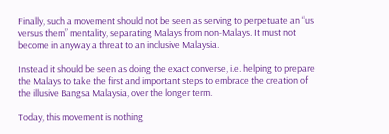Finally, such a movement should not be seen as serving to perpetuate an “us versus them” mentality, separating Malays from non-Malays. It must not become in anyway a threat to an inclusive Malaysia.

Instead it should be seen as doing the exact converse, i.e. helping to prepare the Malays to take the first and important steps to embrace the creation of the illusive Bangsa Malaysia, over the longer term.

Today, this movement is nothing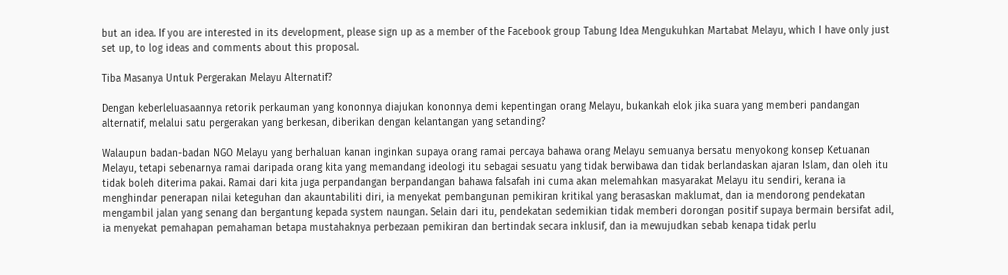but an idea. If you are interested in its development, please sign up as a member of the Facebook group Tabung Idea Mengukuhkan Martabat Melayu, which I have only just set up, to log ideas and comments about this proposal.

Tiba Masanya Untuk Pergerakan Melayu Alternatif?

Dengan keberleluasaannya retorik perkauman yang kononnya diajukan kononnya demi kepentingan orang Melayu, bukankah elok jika suara yang memberi pandangan alternatif, melalui satu pergerakan yang berkesan, diberikan dengan kelantangan yang setanding?

Walaupun badan-badan NGO Melayu yang berhaluan kanan inginkan supaya orang ramai percaya bahawa orang Melayu semuanya bersatu menyokong konsep Ketuanan Melayu, tetapi sebenarnya ramai daripada orang kita yang memandang ideologi itu sebagai sesuatu yang tidak berwibawa dan tidak berlandaskan ajaran Islam, dan oleh itu tidak boleh diterima pakai. Ramai dari kita juga perpandangan berpandangan bahawa falsafah ini cuma akan melemahkan masyarakat Melayu itu sendiri, kerana ia menghindar penerapan nilai keteguhan dan akauntabiliti diri, ia menyekat pembangunan pemikiran kritikal yang berasaskan maklumat, dan ia mendorong pendekatan mengambil jalan yang senang dan bergantung kepada system naungan. Selain dari itu, pendekatan sedemikian tidak memberi dorongan positif supaya bermain bersifat adil, ia menyekat pemahapan pemahaman betapa mustahaknya perbezaan pemikiran dan bertindak secara inklusif, dan ia mewujudkan sebab kenapa tidak perlu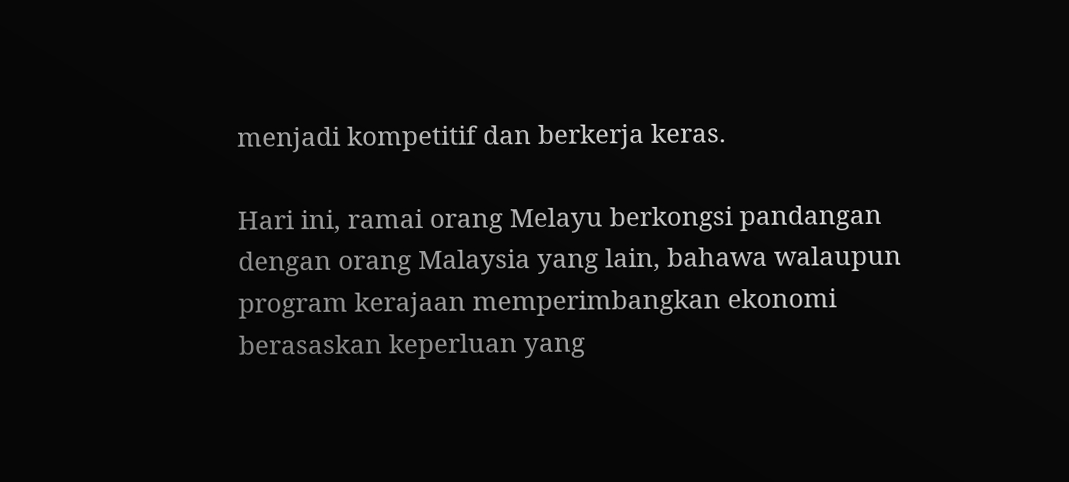menjadi kompetitif dan berkerja keras.

Hari ini, ramai orang Melayu berkongsi pandangan dengan orang Malaysia yang lain, bahawa walaupun program kerajaan memperimbangkan ekonomi berasaskan keperluan yang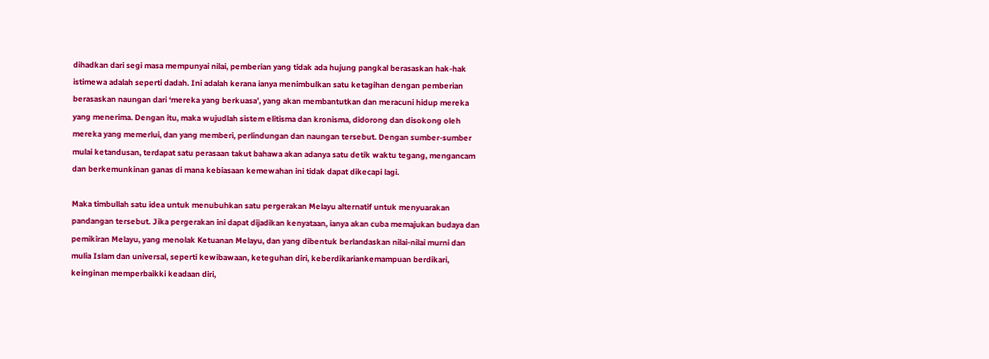dihadkan dari segi masa mempunyai nilai, pemberian yang tidak ada hujung pangkal berasaskan hak-hak istimewa adalah seperti dadah. Ini adalah kerana ianya menimbulkan satu ketagihan dengan pemberian berasaskan naungan dari ‘mereka yang berkuasa’, yang akan membantutkan dan meracuni hidup mereka yang menerima. Dengan itu, maka wujudlah sistem elitisma dan kronisma, didorong dan disokong oleh mereka yang memerlui, dan yang memberi, perlindungan dan naungan tersebut. Dengan sumber-sumber mulai ketandusan, terdapat satu perasaan takut bahawa akan adanya satu detik waktu tegang, mengancam dan berkemunkinan ganas di mana kebiasaan kemewahan ini tidak dapat dikecapi lagi.

Maka timbullah satu idea untuk menubuhkan satu pergerakan Melayu alternatif untuk menyuarakan pandangan tersebut. Jika pergerakan ini dapat dijadikan kenyataan, ianya akan cuba memajukan budaya dan pemikiran Melayu, yang menolak Ketuanan Melayu, dan yang dibentuk berlandaskan nilai-nilai murni dan mulia Islam dan universal, seperti kewibawaan, keteguhan diri, keberdikariankemampuan berdikari, keinginan memperbaikki keadaan diri,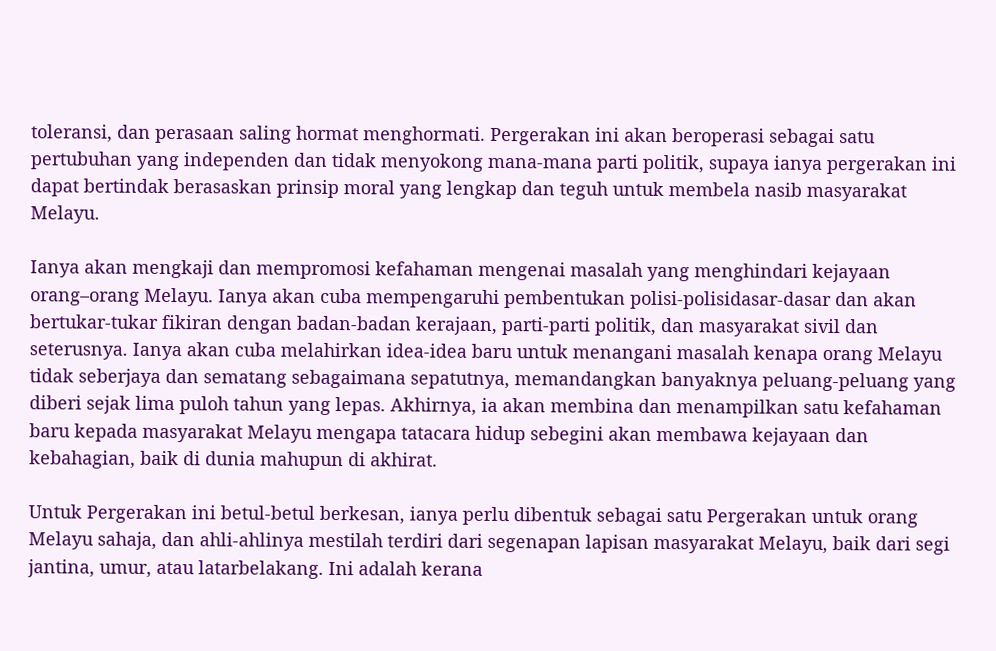toleransi, dan perasaan saling hormat menghormati. Pergerakan ini akan beroperasi sebagai satu pertubuhan yang independen dan tidak menyokong mana-mana parti politik, supaya ianya pergerakan ini dapat bertindak berasaskan prinsip moral yang lengkap dan teguh untuk membela nasib masyarakat Melayu.

Ianya akan mengkaji dan mempromosi kefahaman mengenai masalah yang menghindari kejayaan orang–orang Melayu. Ianya akan cuba mempengaruhi pembentukan polisi-polisidasar-dasar dan akan bertukar-tukar fikiran dengan badan-badan kerajaan, parti-parti politik, dan masyarakat sivil dan seterusnya. Ianya akan cuba melahirkan idea-idea baru untuk menangani masalah kenapa orang Melayu tidak seberjaya dan sematang sebagaimana sepatutnya, memandangkan banyaknya peluang-peluang yang diberi sejak lima puloh tahun yang lepas. Akhirnya, ia akan membina dan menampilkan satu kefahaman baru kepada masyarakat Melayu mengapa tatacara hidup sebegini akan membawa kejayaan dan kebahagian, baik di dunia mahupun di akhirat.

Untuk Pergerakan ini betul-betul berkesan, ianya perlu dibentuk sebagai satu Pergerakan untuk orang Melayu sahaja, dan ahli-ahlinya mestilah terdiri dari segenapan lapisan masyarakat Melayu, baik dari segi jantina, umur, atau latarbelakang. Ini adalah kerana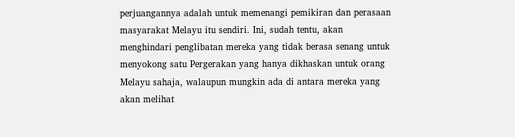perjuangannya adalah untuk memenangi pemikiran dan perasaan masyarakat Melayu itu sendiri. Ini, sudah tentu, akan menghindari penglibatan mereka yang tidak berasa senang untuk menyokong satu Pergerakan yang hanya dikhaskan untuk orang Melayu sahaja, walaupun mungkin ada di antara mereka yang akan melihat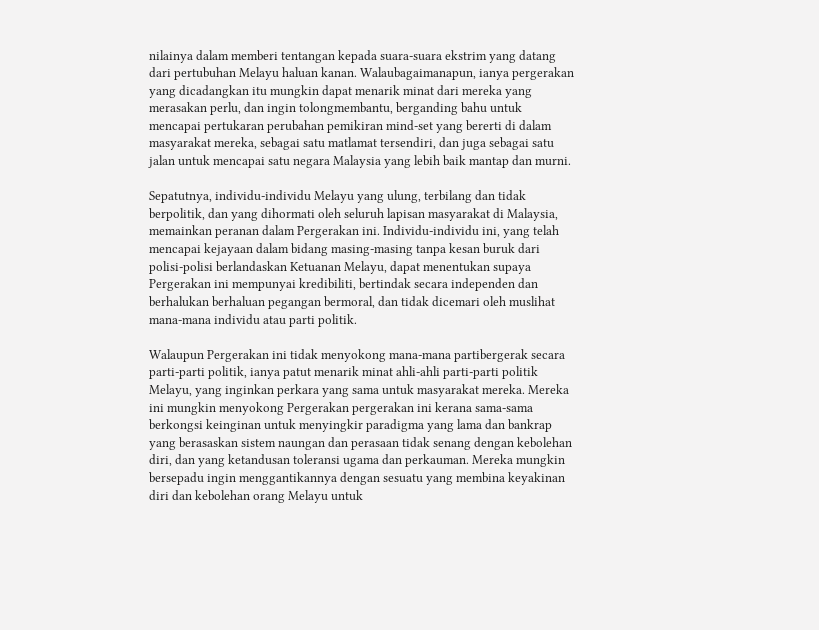nilainya dalam memberi tentangan kepada suara-suara ekstrim yang datang dari pertubuhan Melayu haluan kanan. Walaubagaimanapun, ianya pergerakan yang dicadangkan itu mungkin dapat menarik minat dari mereka yang merasakan perlu, dan ingin tolongmembantu, berganding bahu untuk mencapai pertukaran perubahan pemikiran mind-set yang bererti di dalam masyarakat mereka, sebagai satu matlamat tersendiri, dan juga sebagai satu jalan untuk mencapai satu negara Malaysia yang lebih baik mantap dan murni.

Sepatutnya, individu-individu Melayu yang ulung, terbilang dan tidak berpolitik, dan yang dihormati oleh seluruh lapisan masyarakat di Malaysia, memainkan peranan dalam Pergerakan ini. Individu-individu ini, yang telah mencapai kejayaan dalam bidang masing-masing tanpa kesan buruk dari polisi-polisi berlandaskan Ketuanan Melayu, dapat menentukan supaya Pergerakan ini mempunyai kredibiliti, bertindak secara independen dan berhalukan berhaluan pegangan bermoral, dan tidak dicemari oleh muslihat mana-mana individu atau parti politik.

Walaupun Pergerakan ini tidak menyokong mana-mana partibergerak secara parti-parti politik, ianya patut menarik minat ahli-ahli parti-parti politik Melayu, yang inginkan perkara yang sama untuk masyarakat mereka. Mereka ini mungkin menyokong Pergerakan pergerakan ini kerana sama-sama berkongsi keinginan untuk menyingkir paradigma yang lama dan bankrap yang berasaskan sistem naungan dan perasaan tidak senang dengan kebolehan diri, dan yang ketandusan toleransi ugama dan perkauman. Mereka mungkin bersepadu ingin menggantikannya dengan sesuatu yang membina keyakinan diri dan kebolehan orang Melayu untuk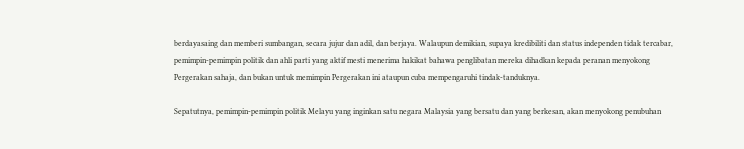berdayasaing dan memberi sumbangan, secara jujur dan adil, dan berjaya. Walaupun demikian, supaya kredibiliti dan status independen tidak tercabar, pemimpin-pemimpin politik dan ahli parti yang aktif mesti menerima hakikat bahawa penglibatan mereka dihadkan kepada peranan menyokong Pergerakan sahaja, dan bukan untuk memimpin Pergerakan ini ataupun cuba mempengaruhi tindak-tanduknya.

Sepatutnya, pemimpin-pemimpin politik Melayu yang inginkan satu negara Malaysia yang bersatu dan yang berkesan, akan menyokong penubuhan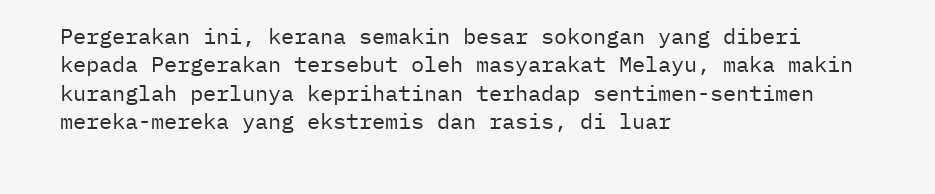Pergerakan ini, kerana semakin besar sokongan yang diberi kepada Pergerakan tersebut oleh masyarakat Melayu, maka makin kuranglah perlunya keprihatinan terhadap sentimen-sentimen mereka-mereka yang ekstremis dan rasis, di luar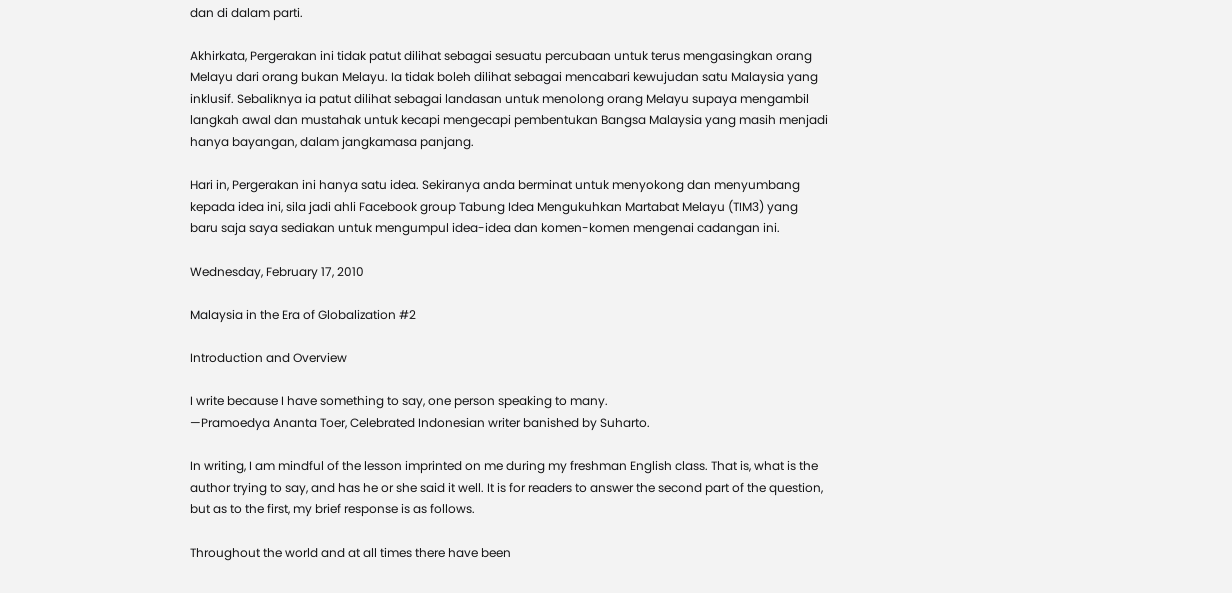dan di dalam parti.

Akhirkata, Pergerakan ini tidak patut dilihat sebagai sesuatu percubaan untuk terus mengasingkan orang Melayu dari orang bukan Melayu. Ia tidak boleh dilihat sebagai mencabari kewujudan satu Malaysia yang inklusif. Sebaliknya ia patut dilihat sebagai landasan untuk menolong orang Melayu supaya mengambil langkah awal dan mustahak untuk kecapi mengecapi pembentukan Bangsa Malaysia yang masih menjadi hanya bayangan, dalam jangkamasa panjang.

Hari in, Pergerakan ini hanya satu idea. Sekiranya anda berminat untuk menyokong dan menyumbang kepada idea ini, sila jadi ahli Facebook group Tabung Idea Mengukuhkan Martabat Melayu (TIM3) yang baru saja saya sediakan untuk mengumpul idea-idea dan komen-komen mengenai cadangan ini.

Wednesday, February 17, 2010

Malaysia in the Era of Globalization #2

Introduction and Overview

I write because I have something to say, one person speaking to many.
—Pramoedya Ananta Toer, Celebrated Indonesian writer banished by Suharto.

In writing, I am mindful of the lesson imprinted on me during my freshman English class. That is, what is the author trying to say, and has he or she said it well. It is for readers to answer the second part of the question, but as to the first, my brief response is as follows.

Throughout the world and at all times there have been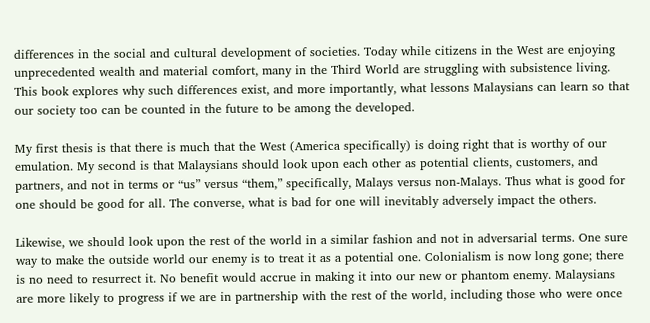differences in the social and cultural development of societies. Today while citizens in the West are enjoying unprecedented wealth and material comfort, many in the Third World are struggling with subsistence living. This book explores why such differences exist, and more importantly, what lessons Malaysians can learn so that our society too can be counted in the future to be among the developed.

My first thesis is that there is much that the West (America specifically) is doing right that is worthy of our emulation. My second is that Malaysians should look upon each other as potential clients, customers, and partners, and not in terms or “us” versus “them,” specifically, Malays versus non-Malays. Thus what is good for one should be good for all. The converse, what is bad for one will inevitably adversely impact the others.

Likewise, we should look upon the rest of the world in a similar fashion and not in adversarial terms. One sure way to make the outside world our enemy is to treat it as a potential one. Colonialism is now long gone; there is no need to resurrect it. No benefit would accrue in making it into our new or phantom enemy. Malaysians are more likely to progress if we are in partnership with the rest of the world, including those who were once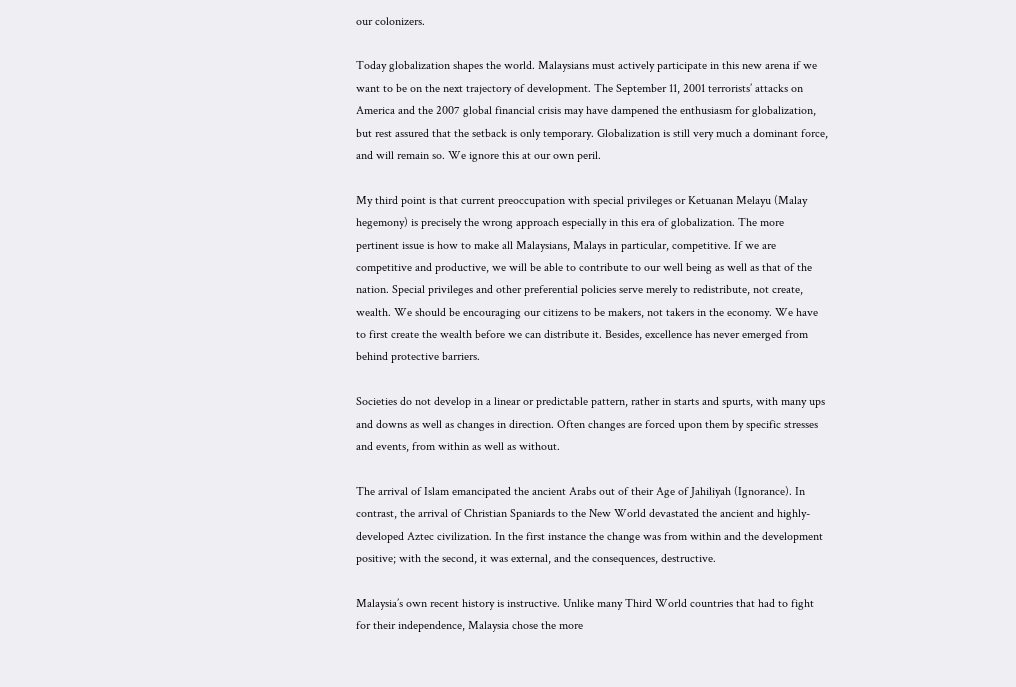our colonizers.

Today globalization shapes the world. Malaysians must actively participate in this new arena if we want to be on the next trajectory of development. The September 11, 2001 terrorists’ attacks on America and the 2007 global financial crisis may have dampened the enthusiasm for globalization, but rest assured that the setback is only temporary. Globalization is still very much a dominant force, and will remain so. We ignore this at our own peril.

My third point is that current preoccupation with special privileges or Ketuanan Melayu (Malay hegemony) is precisely the wrong approach especially in this era of globalization. The more pertinent issue is how to make all Malaysians, Malays in particular, competitive. If we are competitive and productive, we will be able to contribute to our well being as well as that of the nation. Special privileges and other preferential policies serve merely to redistribute, not create, wealth. We should be encouraging our citizens to be makers, not takers in the economy. We have to first create the wealth before we can distribute it. Besides, excellence has never emerged from behind protective barriers.

Societies do not develop in a linear or predictable pattern, rather in starts and spurts, with many ups and downs as well as changes in direction. Often changes are forced upon them by specific stresses and events, from within as well as without.

The arrival of Islam emancipated the ancient Arabs out of their Age of Jahiliyah (Ignorance). In contrast, the arrival of Christian Spaniards to the New World devastated the ancient and highly-developed Aztec civilization. In the first instance the change was from within and the development positive; with the second, it was external, and the consequences, destructive.

Malaysia’s own recent history is instructive. Unlike many Third World countries that had to fight for their independence, Malaysia chose the more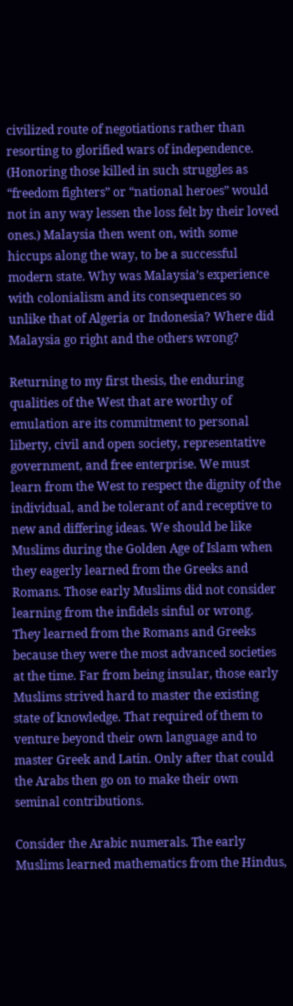civilized route of negotiations rather than resorting to glorified wars of independence. (Honoring those killed in such struggles as “freedom fighters” or “national heroes” would not in any way lessen the loss felt by their loved ones.) Malaysia then went on, with some hiccups along the way, to be a successful modern state. Why was Malaysia’s experience with colonialism and its consequences so unlike that of Algeria or Indonesia? Where did Malaysia go right and the others wrong?

Returning to my first thesis, the enduring qualities of the West that are worthy of emulation are its commitment to personal liberty, civil and open society, representative government, and free enterprise. We must learn from the West to respect the dignity of the individual, and be tolerant of and receptive to new and differing ideas. We should be like Muslims during the Golden Age of Islam when they eagerly learned from the Greeks and Romans. Those early Muslims did not consider learning from the infidels sinful or wrong. They learned from the Romans and Greeks because they were the most advanced societies at the time. Far from being insular, those early Muslims strived hard to master the existing state of knowledge. That required of them to venture beyond their own language and to master Greek and Latin. Only after that could the Arabs then go on to make their own seminal contributions.

Consider the Arabic numerals. The early Muslims learned mathematics from the Hindus,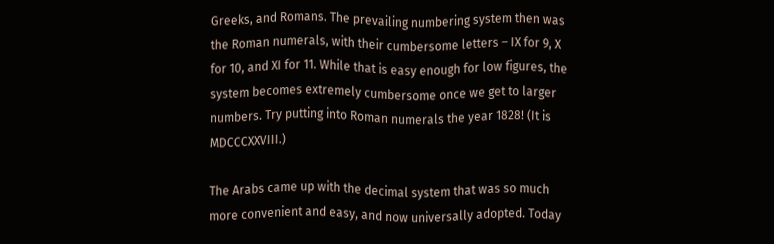Greeks, and Romans. The prevailing numbering system then was the Roman numerals, with their cumbersome letters – IX for 9, X for 10, and XI for 11. While that is easy enough for low figures, the system becomes extremely cumbersome once we get to larger numbers. Try putting into Roman numerals the year 1828! (It is MDCCCXXVIII.)

The Arabs came up with the decimal system that was so much more convenient and easy, and now universally adopted. Today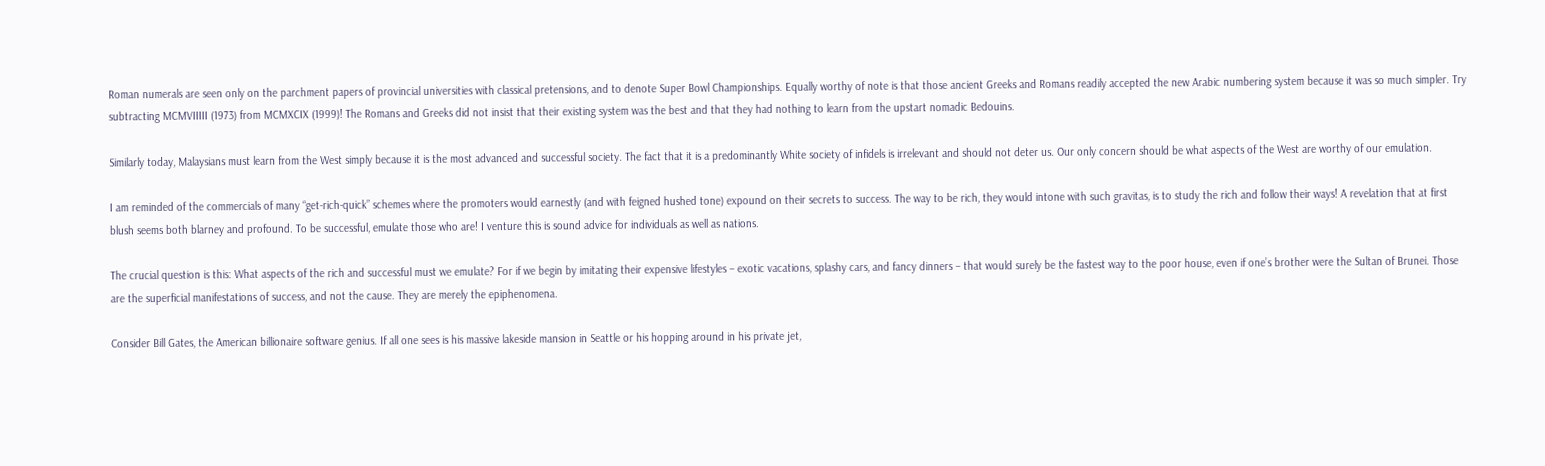Roman numerals are seen only on the parchment papers of provincial universities with classical pretensions, and to denote Super Bowl Championships. Equally worthy of note is that those ancient Greeks and Romans readily accepted the new Arabic numbering system because it was so much simpler. Try subtracting MCMVIIIII (1973) from MCMXCIX (1999)! The Romans and Greeks did not insist that their existing system was the best and that they had nothing to learn from the upstart nomadic Bedouins.

Similarly today, Malaysians must learn from the West simply because it is the most advanced and successful society. The fact that it is a predominantly White society of infidels is irrelevant and should not deter us. Our only concern should be what aspects of the West are worthy of our emulation.

I am reminded of the commercials of many “get-rich-quick” schemes where the promoters would earnestly (and with feigned hushed tone) expound on their secrets to success. The way to be rich, they would intone with such gravitas, is to study the rich and follow their ways! A revelation that at first blush seems both blarney and profound. To be successful, emulate those who are! I venture this is sound advice for individuals as well as nations.

The crucial question is this: What aspects of the rich and successful must we emulate? For if we begin by imitating their expensive lifestyles – exotic vacations, splashy cars, and fancy dinners – that would surely be the fastest way to the poor house, even if one’s brother were the Sultan of Brunei. Those are the superficial manifestations of success, and not the cause. They are merely the epiphenomena.

Consider Bill Gates, the American billionaire software genius. If all one sees is his massive lakeside mansion in Seattle or his hopping around in his private jet,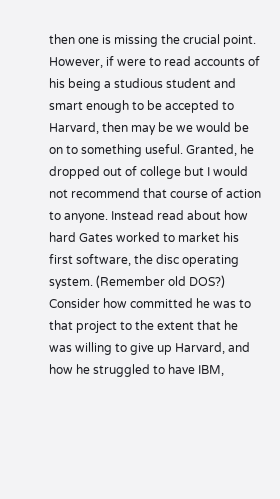then one is missing the crucial point. However, if were to read accounts of his being a studious student and smart enough to be accepted to Harvard, then may be we would be on to something useful. Granted, he dropped out of college but I would not recommend that course of action to anyone. Instead read about how hard Gates worked to market his first software, the disc operating system. (Remember old DOS?) Consider how committed he was to that project to the extent that he was willing to give up Harvard, and how he struggled to have IBM,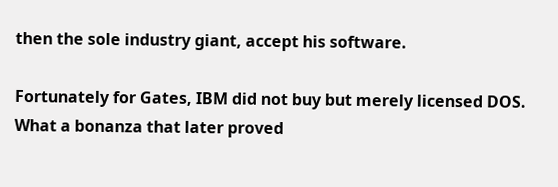then the sole industry giant, accept his software.

Fortunately for Gates, IBM did not buy but merely licensed DOS. What a bonanza that later proved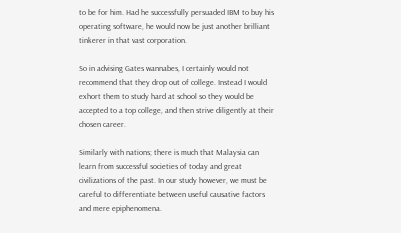to be for him. Had he successfully persuaded IBM to buy his operating software, he would now be just another brilliant tinkerer in that vast corporation.

So in advising Gates wannabes, I certainly would not recommend that they drop out of college. Instead I would exhort them to study hard at school so they would be accepted to a top college, and then strive diligently at their chosen career.

Similarly with nations; there is much that Malaysia can learn from successful societies of today and great civilizations of the past. In our study however, we must be careful to differentiate between useful causative factors and mere epiphenomena.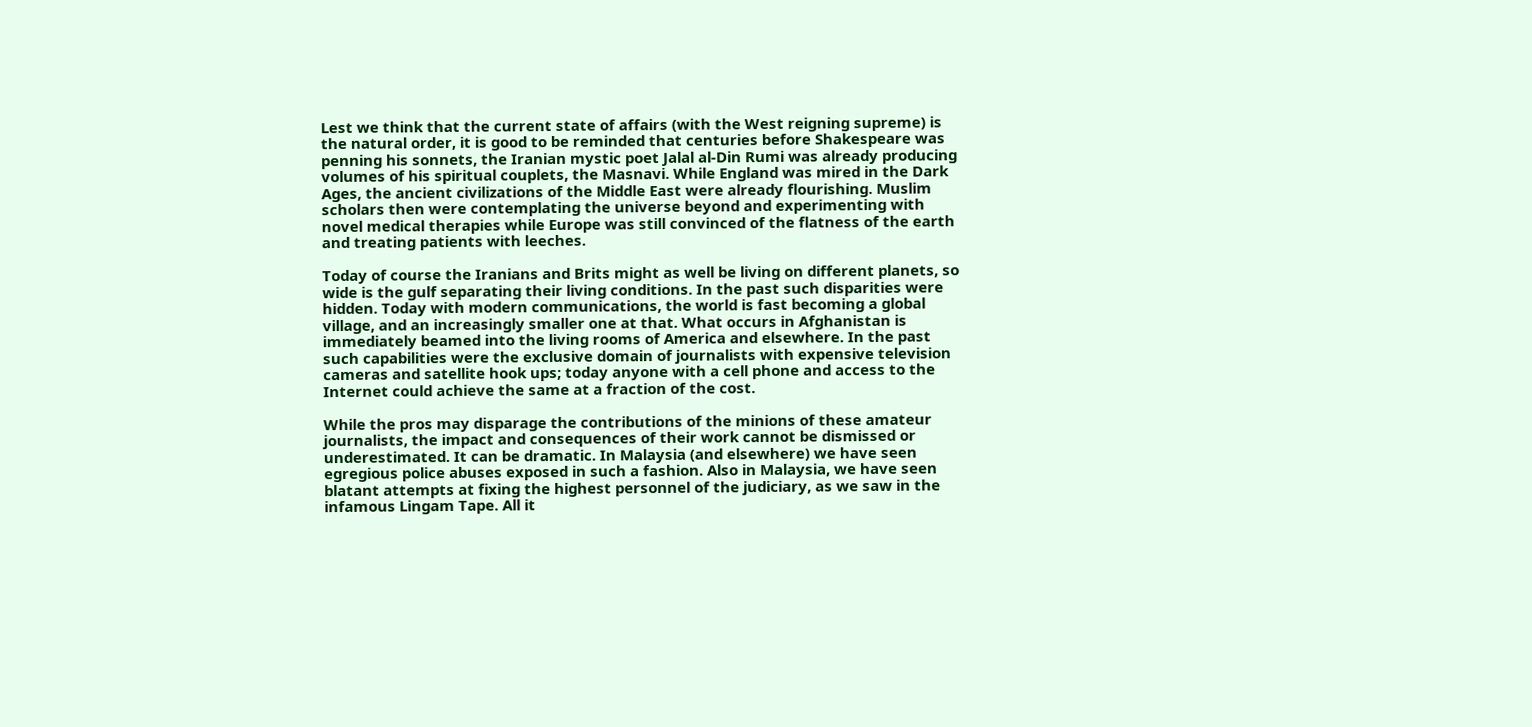Lest we think that the current state of affairs (with the West reigning supreme) is the natural order, it is good to be reminded that centuries before Shakespeare was penning his sonnets, the Iranian mystic poet Jalal al-Din Rumi was already producing volumes of his spiritual couplets, the Masnavi. While England was mired in the Dark Ages, the ancient civilizations of the Middle East were already flourishing. Muslim scholars then were contemplating the universe beyond and experimenting with novel medical therapies while Europe was still convinced of the flatness of the earth and treating patients with leeches.

Today of course the Iranians and Brits might as well be living on different planets, so wide is the gulf separating their living conditions. In the past such disparities were hidden. Today with modern communications, the world is fast becoming a global village, and an increasingly smaller one at that. What occurs in Afghanistan is immediately beamed into the living rooms of America and elsewhere. In the past such capabilities were the exclusive domain of journalists with expensive television cameras and satellite hook ups; today anyone with a cell phone and access to the Internet could achieve the same at a fraction of the cost.

While the pros may disparage the contributions of the minions of these amateur journalists, the impact and consequences of their work cannot be dismissed or underestimated. It can be dramatic. In Malaysia (and elsewhere) we have seen egregious police abuses exposed in such a fashion. Also in Malaysia, we have seen blatant attempts at fixing the highest personnel of the judiciary, as we saw in the infamous Lingam Tape. All it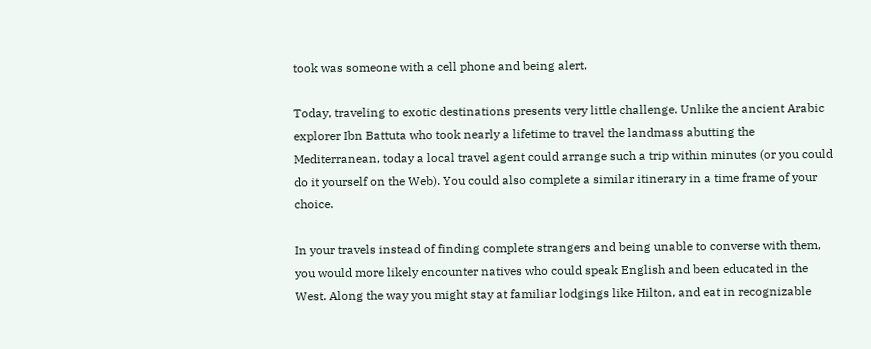took was someone with a cell phone and being alert.

Today, traveling to exotic destinations presents very little challenge. Unlike the ancient Arabic explorer Ibn Battuta who took nearly a lifetime to travel the landmass abutting the Mediterranean, today a local travel agent could arrange such a trip within minutes (or you could do it yourself on the Web). You could also complete a similar itinerary in a time frame of your choice.

In your travels instead of finding complete strangers and being unable to converse with them, you would more likely encounter natives who could speak English and been educated in the West. Along the way you might stay at familiar lodgings like Hilton, and eat in recognizable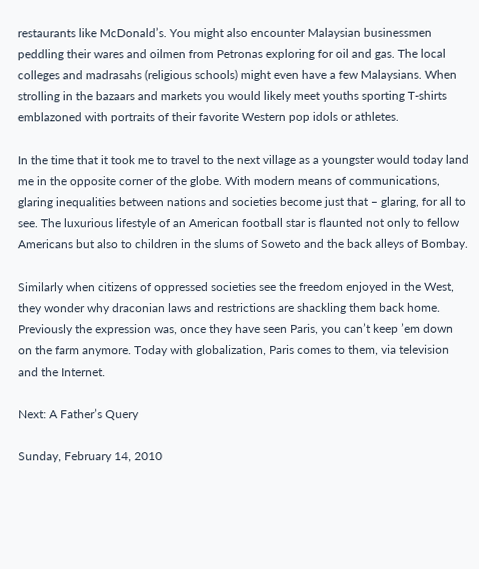restaurants like McDonald’s. You might also encounter Malaysian businessmen peddling their wares and oilmen from Petronas exploring for oil and gas. The local colleges and madrasahs (religious schools) might even have a few Malaysians. When strolling in the bazaars and markets you would likely meet youths sporting T-shirts emblazoned with portraits of their favorite Western pop idols or athletes.

In the time that it took me to travel to the next village as a youngster would today land me in the opposite corner of the globe. With modern means of communications, glaring inequalities between nations and societies become just that – glaring, for all to see. The luxurious lifestyle of an American football star is flaunted not only to fellow Americans but also to children in the slums of Soweto and the back alleys of Bombay.

Similarly when citizens of oppressed societies see the freedom enjoyed in the West, they wonder why draconian laws and restrictions are shackling them back home. Previously the expression was, once they have seen Paris, you can’t keep ’em down on the farm anymore. Today with globalization, Paris comes to them, via television and the Internet.

Next: A Father’s Query

Sunday, February 14, 2010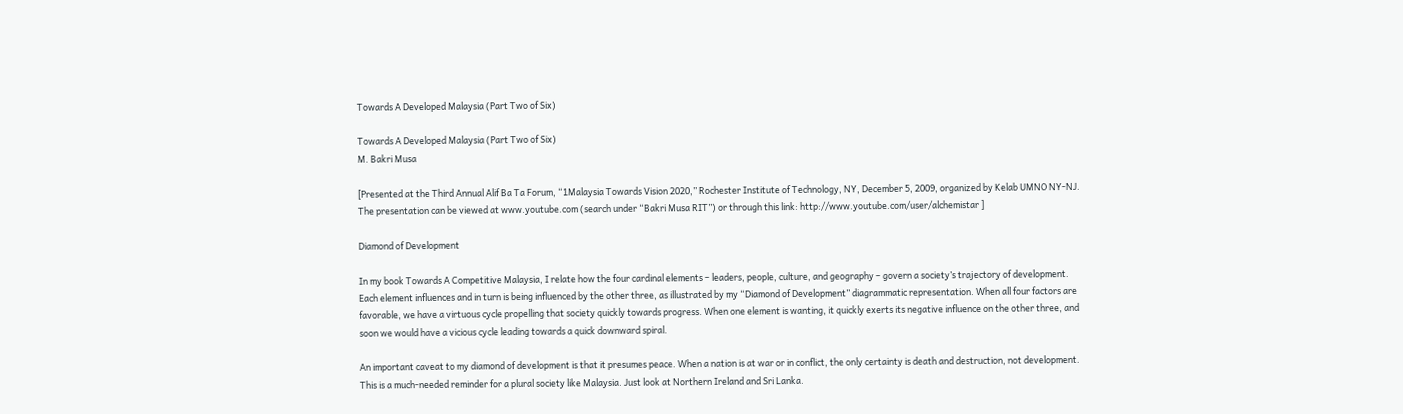Towards A Developed Malaysia (Part Two of Six)

Towards A Developed Malaysia (Part Two of Six)
M. Bakri Musa

[Presented at the Third Annual Alif Ba Ta Forum, “1Malaysia Towards Vision 2020,” Rochester Institute of Technology, NY, December 5, 2009, organized by Kelab UMNO NY-NJ. The presentation can be viewed at www.youtube.com (search under “Bakri Musa RIT”) or through this link: http://www.youtube.com/user/alchemistar ]

Diamond of Development

In my book Towards A Competitive Malaysia, I relate how the four cardinal elements – leaders, people, culture, and geography – govern a society’s trajectory of development. Each element influences and in turn is being influenced by the other three, as illustrated by my “Diamond of Development” diagrammatic representation. When all four factors are favorable, we have a virtuous cycle propelling that society quickly towards progress. When one element is wanting, it quickly exerts its negative influence on the other three, and soon we would have a vicious cycle leading towards a quick downward spiral.

An important caveat to my diamond of development is that it presumes peace. When a nation is at war or in conflict, the only certainty is death and destruction, not development. This is a much-needed reminder for a plural society like Malaysia. Just look at Northern Ireland and Sri Lanka.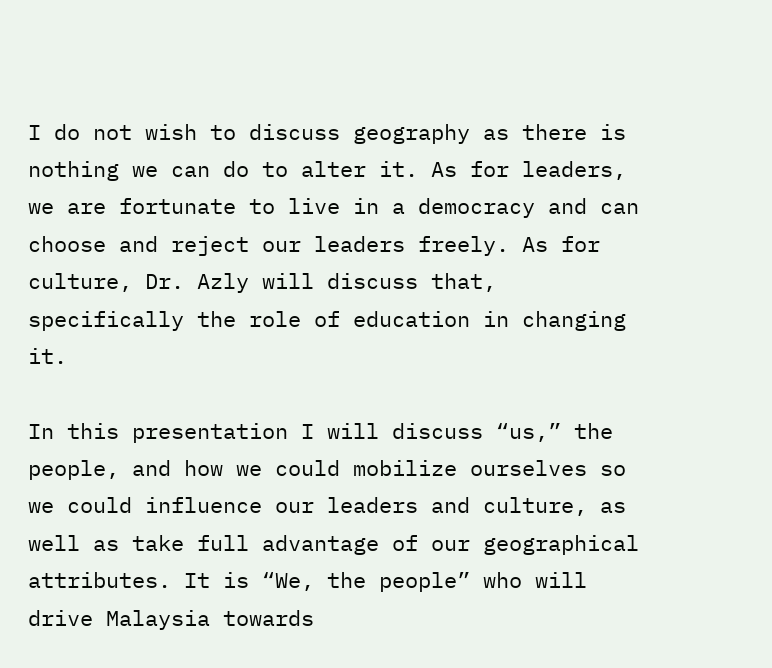I do not wish to discuss geography as there is nothing we can do to alter it. As for leaders, we are fortunate to live in a democracy and can choose and reject our leaders freely. As for culture, Dr. Azly will discuss that, specifically the role of education in changing it.

In this presentation I will discuss “us,” the people, and how we could mobilize ourselves so we could influence our leaders and culture, as well as take full advantage of our geographical attributes. It is “We, the people” who will drive Malaysia towards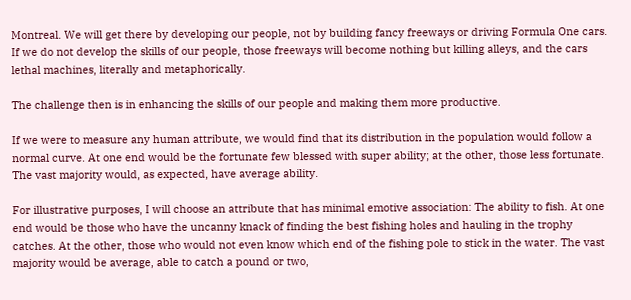Montreal. We will get there by developing our people, not by building fancy freeways or driving Formula One cars. If we do not develop the skills of our people, those freeways will become nothing but killing alleys, and the cars lethal machines, literally and metaphorically.

The challenge then is in enhancing the skills of our people and making them more productive.

If we were to measure any human attribute, we would find that its distribution in the population would follow a normal curve. At one end would be the fortunate few blessed with super ability; at the other, those less fortunate. The vast majority would, as expected, have average ability.

For illustrative purposes, I will choose an attribute that has minimal emotive association: The ability to fish. At one end would be those who have the uncanny knack of finding the best fishing holes and hauling in the trophy catches. At the other, those who would not even know which end of the fishing pole to stick in the water. The vast majority would be average, able to catch a pound or two,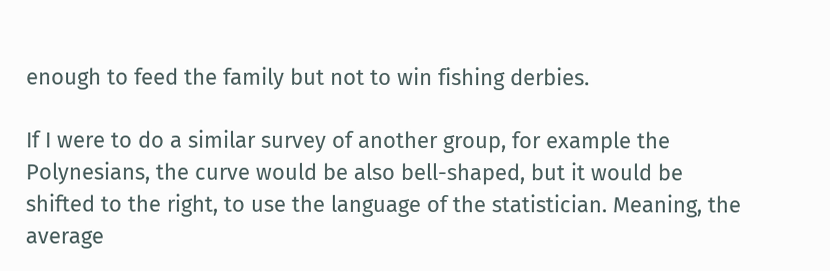enough to feed the family but not to win fishing derbies.

If I were to do a similar survey of another group, for example the Polynesians, the curve would be also bell-shaped, but it would be shifted to the right, to use the language of the statistician. Meaning, the average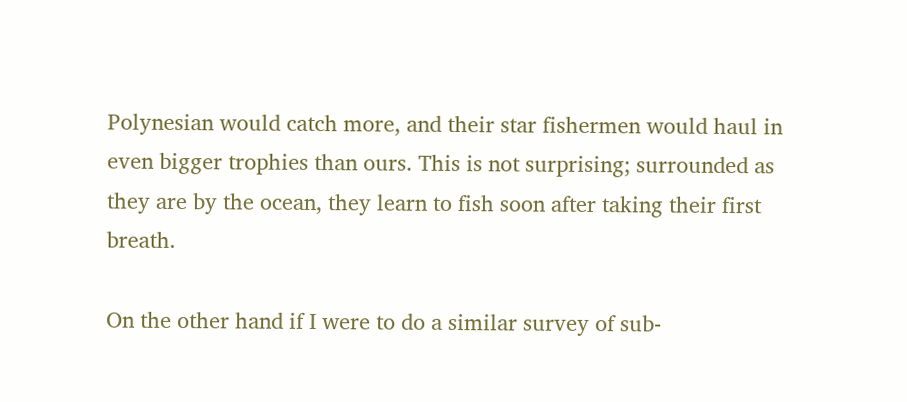Polynesian would catch more, and their star fishermen would haul in even bigger trophies than ours. This is not surprising; surrounded as they are by the ocean, they learn to fish soon after taking their first breath.

On the other hand if I were to do a similar survey of sub-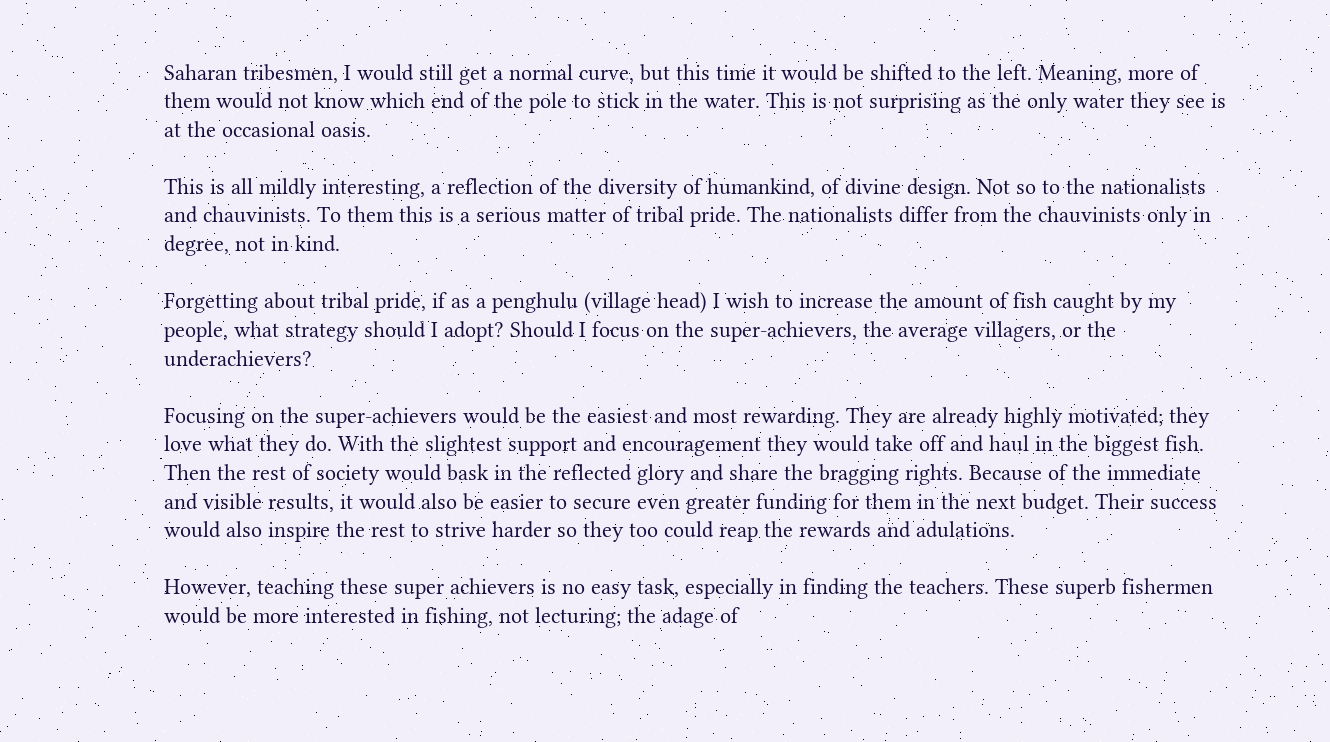Saharan tribesmen, I would still get a normal curve, but this time it would be shifted to the left. Meaning, more of them would not know which end of the pole to stick in the water. This is not surprising as the only water they see is at the occasional oasis.

This is all mildly interesting, a reflection of the diversity of humankind, of divine design. Not so to the nationalists and chauvinists. To them this is a serious matter of tribal pride. The nationalists differ from the chauvinists only in degree, not in kind.

Forgetting about tribal pride, if as a penghulu (village head) I wish to increase the amount of fish caught by my people, what strategy should I adopt? Should I focus on the super-achievers, the average villagers, or the underachievers?

Focusing on the super-achievers would be the easiest and most rewarding. They are already highly motivated; they love what they do. With the slightest support and encouragement they would take off and haul in the biggest fish. Then the rest of society would bask in the reflected glory and share the bragging rights. Because of the immediate and visible results, it would also be easier to secure even greater funding for them in the next budget. Their success would also inspire the rest to strive harder so they too could reap the rewards and adulations.

However, teaching these super achievers is no easy task, especially in finding the teachers. These superb fishermen would be more interested in fishing, not lecturing; the adage of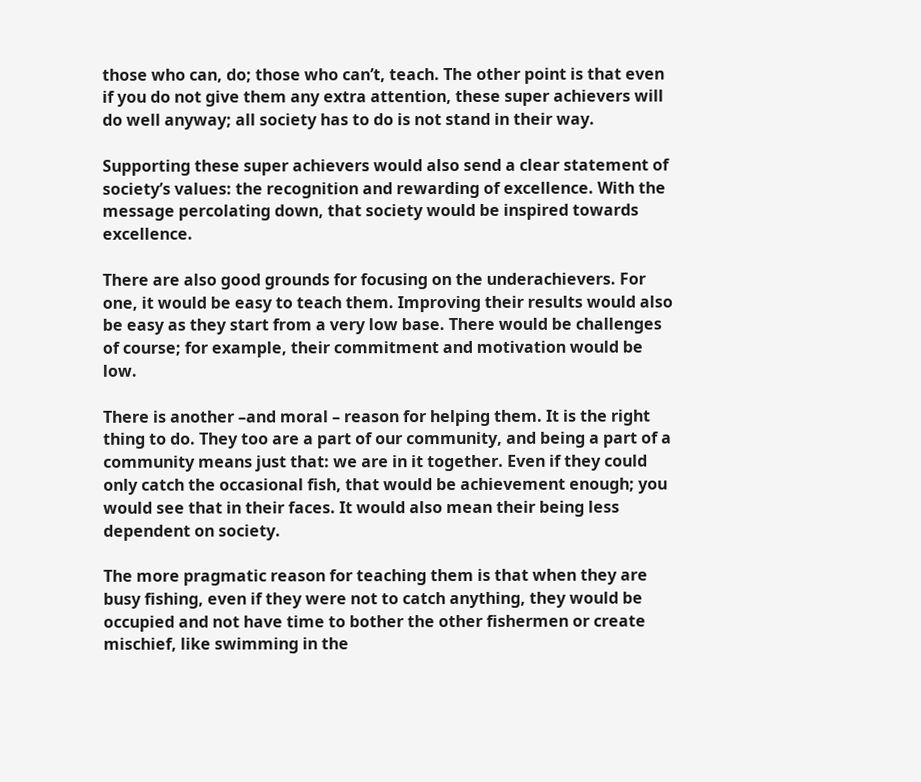those who can, do; those who can’t, teach. The other point is that even if you do not give them any extra attention, these super achievers will do well anyway; all society has to do is not stand in their way.

Supporting these super achievers would also send a clear statement of society’s values: the recognition and rewarding of excellence. With the message percolating down, that society would be inspired towards excellence.

There are also good grounds for focusing on the underachievers. For one, it would be easy to teach them. Improving their results would also be easy as they start from a very low base. There would be challenges of course; for example, their commitment and motivation would be low.

There is another –and moral – reason for helping them. It is the right thing to do. They too are a part of our community, and being a part of a community means just that: we are in it together. Even if they could only catch the occasional fish, that would be achievement enough; you would see that in their faces. It would also mean their being less dependent on society.

The more pragmatic reason for teaching them is that when they are busy fishing, even if they were not to catch anything, they would be occupied and not have time to bother the other fishermen or create mischief, like swimming in the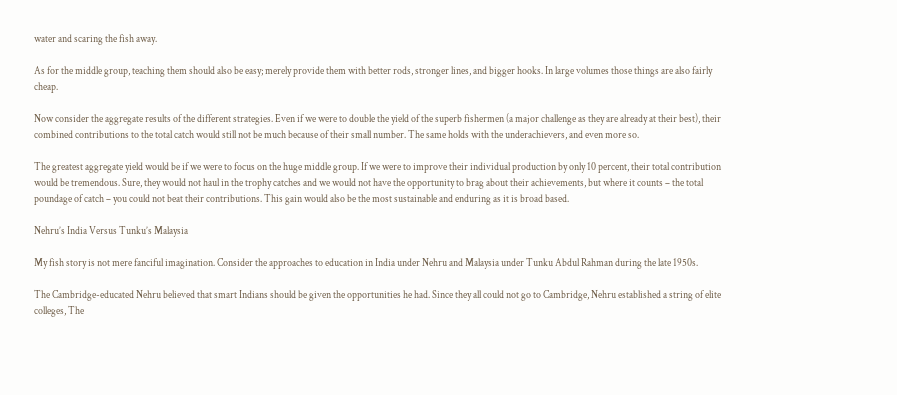water and scaring the fish away.

As for the middle group, teaching them should also be easy; merely provide them with better rods, stronger lines, and bigger hooks. In large volumes those things are also fairly cheap.

Now consider the aggregate results of the different strategies. Even if we were to double the yield of the superb fishermen (a major challenge as they are already at their best), their combined contributions to the total catch would still not be much because of their small number. The same holds with the underachievers, and even more so.

The greatest aggregate yield would be if we were to focus on the huge middle group. If we were to improve their individual production by only 10 percent, their total contribution would be tremendous. Sure, they would not haul in the trophy catches and we would not have the opportunity to brag about their achievements, but where it counts – the total poundage of catch – you could not beat their contributions. This gain would also be the most sustainable and enduring as it is broad based.

Nehru’s India Versus Tunku’s Malaysia

My fish story is not mere fanciful imagination. Consider the approaches to education in India under Nehru and Malaysia under Tunku Abdul Rahman during the late 1950s.

The Cambridge-educated Nehru believed that smart Indians should be given the opportunities he had. Since they all could not go to Cambridge, Nehru established a string of elite colleges, The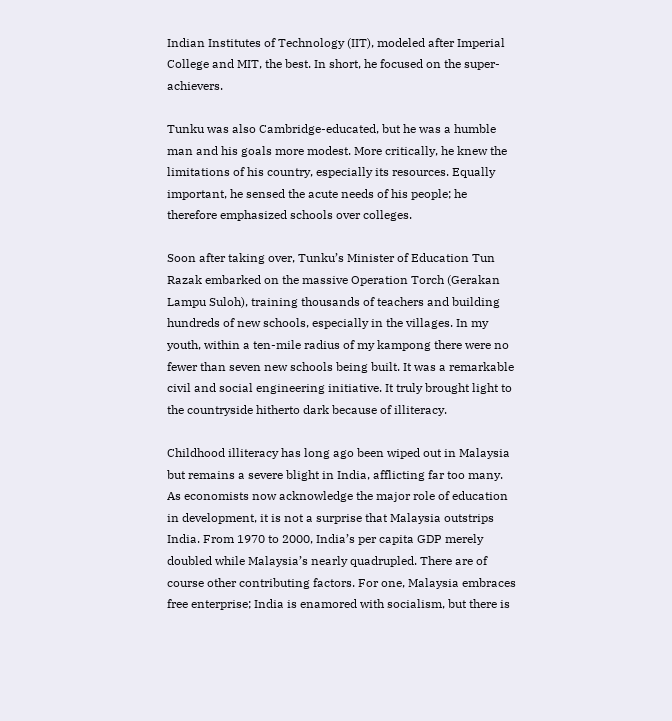Indian Institutes of Technology (IIT), modeled after Imperial College and MIT, the best. In short, he focused on the super-achievers.

Tunku was also Cambridge-educated, but he was a humble man and his goals more modest. More critically, he knew the limitations of his country, especially its resources. Equally important, he sensed the acute needs of his people; he therefore emphasized schools over colleges.

Soon after taking over, Tunku’s Minister of Education Tun Razak embarked on the massive Operation Torch (Gerakan Lampu Suloh), training thousands of teachers and building hundreds of new schools, especially in the villages. In my youth, within a ten-mile radius of my kampong there were no fewer than seven new schools being built. It was a remarkable civil and social engineering initiative. It truly brought light to the countryside hitherto dark because of illiteracy.

Childhood illiteracy has long ago been wiped out in Malaysia but remains a severe blight in India, afflicting far too many. As economists now acknowledge the major role of education in development, it is not a surprise that Malaysia outstrips India. From 1970 to 2000, India’s per capita GDP merely doubled while Malaysia’s nearly quadrupled. There are of course other contributing factors. For one, Malaysia embraces free enterprise; India is enamored with socialism, but there is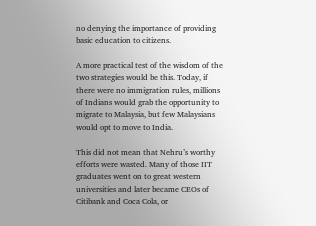no denying the importance of providing basic education to citizens.

A more practical test of the wisdom of the two strategies would be this. Today, if there were no immigration rules, millions of Indians would grab the opportunity to migrate to Malaysia, but few Malaysians would opt to move to India.

This did not mean that Nehru’s worthy efforts were wasted. Many of those IIT graduates went on to great western universities and later became CEOs of Citibank and Coca Cola, or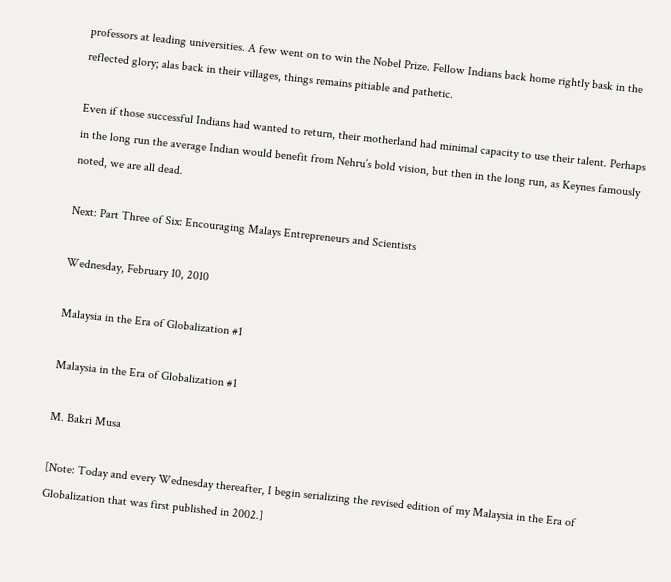professors at leading universities. A few went on to win the Nobel Prize. Fellow Indians back home rightly bask in the reflected glory; alas back in their villages, things remains pitiable and pathetic.

Even if those successful Indians had wanted to return, their motherland had minimal capacity to use their talent. Perhaps in the long run the average Indian would benefit from Nehru’s bold vision, but then in the long run, as Keynes famously noted, we are all dead.

Next: Part Three of Six: Encouraging Malays Entrepreneurs and Scientists

Wednesday, February 10, 2010

Malaysia in the Era of Globalization #1

Malaysia in the Era of Globalization #1

M. Bakri Musa

[Note: Today and every Wednesday thereafter, I begin serializing the revised edition of my Malaysia in the Era of Globalization that was first published in 2002.]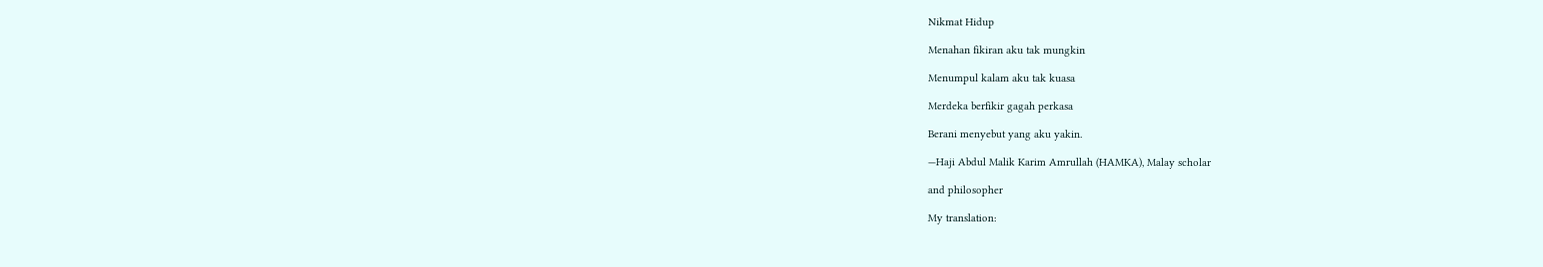Nikmat Hidup

Menahan fikiran aku tak mungkin

Menumpul kalam aku tak kuasa

Merdeka berfikir gagah perkasa

Berani menyebut yang aku yakin.

—Haji Abdul Malik Karim Amrullah (HAMKA), Malay scholar

and philosopher

My translation: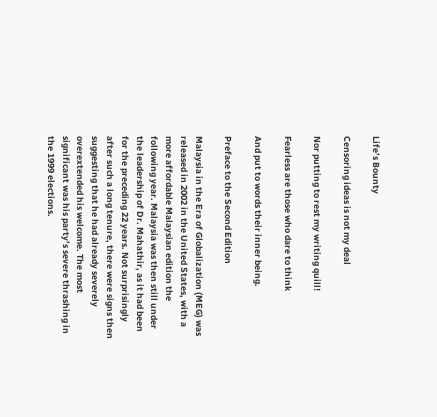Life’s Bounty

Censoring ideas is not my deal

Nor putting to rest my writing quill!

Fearless are those who dare to think

And put to words their inner being.

Preface to the Second Edition

Malaysia in the Era of Globalization (MEG) was released in 2002 in the United States, with a more affordable Malaysian edition the following year. Malaysia was then still under the leadership of Dr. Mahathir, as it had been for the preceding 22 years. Not surprisingly after such a long tenure, there were signs then suggesting that he had already severely overextended his welcome. The most significant was his party’s severe thrashing in the 1999 elections.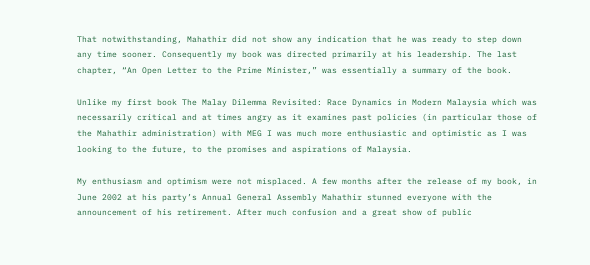That notwithstanding, Mahathir did not show any indication that he was ready to step down any time sooner. Consequently my book was directed primarily at his leadership. The last chapter, “An Open Letter to the Prime Minister,” was essentially a summary of the book.

Unlike my first book The Malay Dilemma Revisited: Race Dynamics in Modern Malaysia which was necessarily critical and at times angry as it examines past policies (in particular those of the Mahathir administration) with MEG I was much more enthusiastic and optimistic as I was looking to the future, to the promises and aspirations of Malaysia.

My enthusiasm and optimism were not misplaced. A few months after the release of my book, in June 2002 at his party’s Annual General Assembly Mahathir stunned everyone with the announcement of his retirement. After much confusion and a great show of public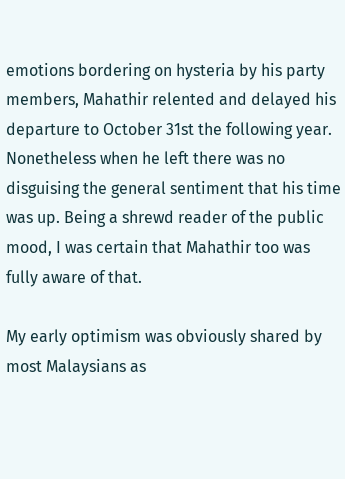emotions bordering on hysteria by his party members, Mahathir relented and delayed his departure to October 31st the following year. Nonetheless when he left there was no disguising the general sentiment that his time was up. Being a shrewd reader of the public mood, I was certain that Mahathir too was fully aware of that.

My early optimism was obviously shared by most Malaysians as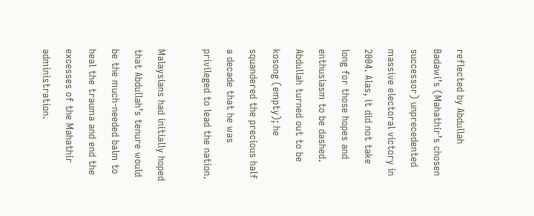reflected by Abdullah Badawi’s (Mahathir’s chosen successor) unprecedented massive electoral victory in 2004. Alas, it did not take long for those hopes and enthusiasm to be dashed. Abdullah turned out to be kosong (empty); he squandered the precious half a decade that he was privileged to lead the nation.

Malaysians had initially hoped that Abdullah’s tenure would be the much-needed balm to heal the trauma and end the excesses of the Mahathir administration.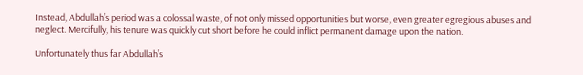Instead, Abdullah’s period was a colossal waste, of not only missed opportunities but worse, even greater egregious abuses and neglect. Mercifully, his tenure was quickly cut short before he could inflict permanent damage upon the nation.

Unfortunately thus far Abdullah’s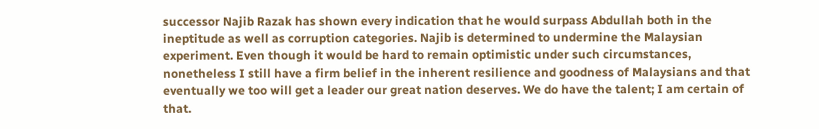successor Najib Razak has shown every indication that he would surpass Abdullah both in the ineptitude as well as corruption categories. Najib is determined to undermine the Malaysian experiment. Even though it would be hard to remain optimistic under such circumstances, nonetheless I still have a firm belief in the inherent resilience and goodness of Malaysians and that eventually we too will get a leader our great nation deserves. We do have the talent; I am certain of that.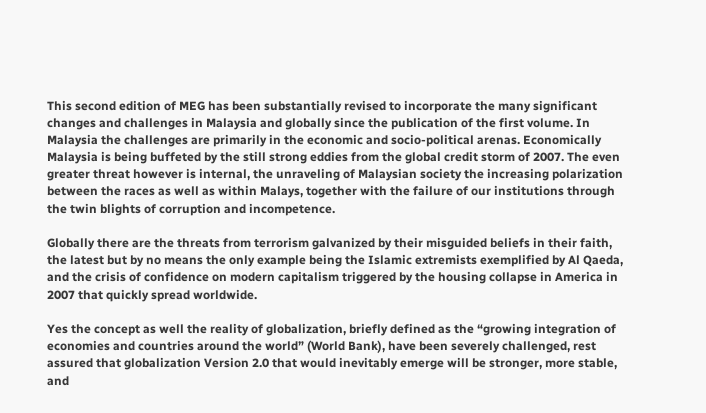This second edition of MEG has been substantially revised to incorporate the many significant changes and challenges in Malaysia and globally since the publication of the first volume. In Malaysia the challenges are primarily in the economic and socio-political arenas. Economically Malaysia is being buffeted by the still strong eddies from the global credit storm of 2007. The even greater threat however is internal, the unraveling of Malaysian society the increasing polarization between the races as well as within Malays, together with the failure of our institutions through the twin blights of corruption and incompetence.

Globally there are the threats from terrorism galvanized by their misguided beliefs in their faith, the latest but by no means the only example being the Islamic extremists exemplified by Al Qaeda, and the crisis of confidence on modern capitalism triggered by the housing collapse in America in 2007 that quickly spread worldwide.

Yes the concept as well the reality of globalization, briefly defined as the “growing integration of economies and countries around the world” (World Bank), have been severely challenged, rest assured that globalization Version 2.0 that would inevitably emerge will be stronger, more stable, and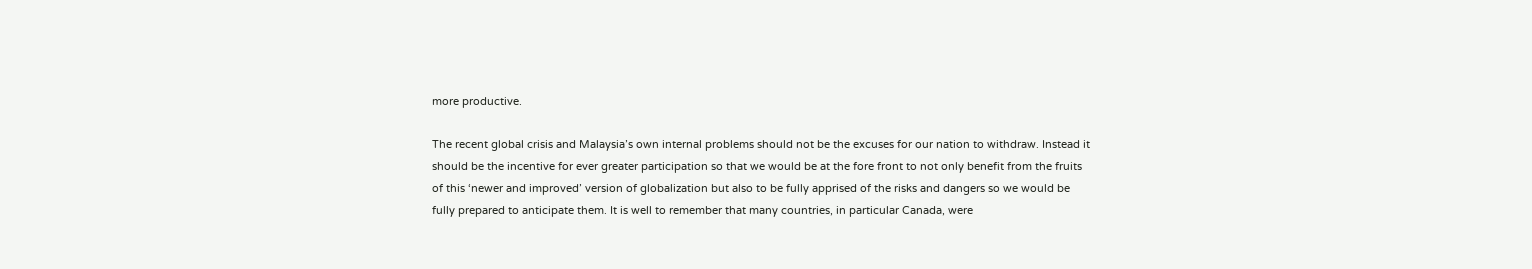more productive.

The recent global crisis and Malaysia’s own internal problems should not be the excuses for our nation to withdraw. Instead it should be the incentive for ever greater participation so that we would be at the fore front to not only benefit from the fruits of this ‘newer and improved’ version of globalization but also to be fully apprised of the risks and dangers so we would be fully prepared to anticipate them. It is well to remember that many countries, in particular Canada, were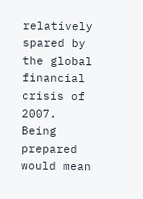relatively spared by the global financial crisis of 2007. Being prepared would mean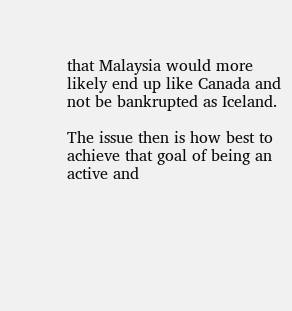that Malaysia would more likely end up like Canada and not be bankrupted as Iceland.

The issue then is how best to achieve that goal of being an active and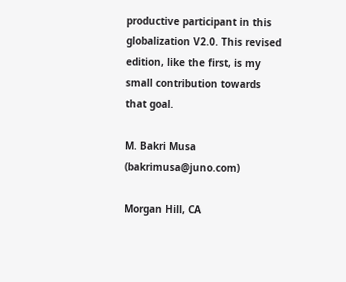productive participant in this globalization V2.0. This revised edition, like the first, is my small contribution towards that goal.

M. Bakri Musa (bakrimusa@juno.com)

Morgan Hill, CA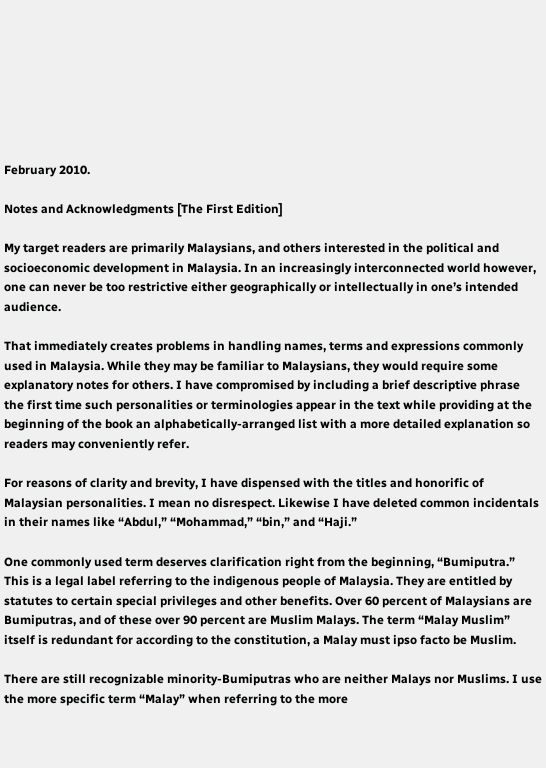February 2010.

Notes and Acknowledgments [The First Edition]

My target readers are primarily Malaysians, and others interested in the political and socioeconomic development in Malaysia. In an increasingly interconnected world however, one can never be too restrictive either geographically or intellectually in one’s intended audience.

That immediately creates problems in handling names, terms and expressions commonly used in Malaysia. While they may be familiar to Malaysians, they would require some explanatory notes for others. I have compromised by including a brief descriptive phrase the first time such personalities or terminologies appear in the text while providing at the beginning of the book an alphabetically-arranged list with a more detailed explanation so readers may conveniently refer.

For reasons of clarity and brevity, I have dispensed with the titles and honorific of Malaysian personalities. I mean no disrespect. Likewise I have deleted common incidentals in their names like “Abdul,” “Mohammad,” “bin,” and “Haji.”

One commonly used term deserves clarification right from the beginning, “Bumiputra.” This is a legal label referring to the indigenous people of Malaysia. They are entitled by statutes to certain special privileges and other benefits. Over 60 percent of Malaysians are Bumiputras, and of these over 90 percent are Muslim Malays. The term “Malay Muslim” itself is redundant for according to the constitution, a Malay must ipso facto be Muslim.

There are still recognizable minority-Bumiputras who are neither Malays nor Muslims. I use the more specific term “Malay” when referring to the more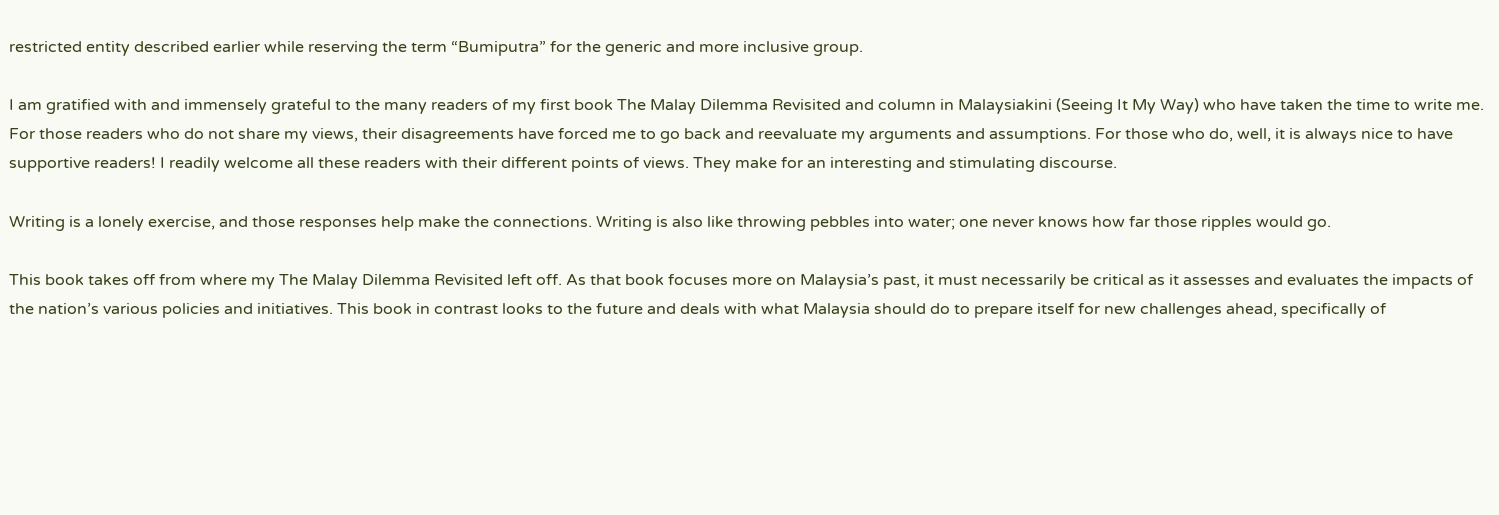restricted entity described earlier while reserving the term “Bumiputra” for the generic and more inclusive group.

I am gratified with and immensely grateful to the many readers of my first book The Malay Dilemma Revisited and column in Malaysiakini (Seeing It My Way) who have taken the time to write me. For those readers who do not share my views, their disagreements have forced me to go back and reevaluate my arguments and assumptions. For those who do, well, it is always nice to have supportive readers! I readily welcome all these readers with their different points of views. They make for an interesting and stimulating discourse.

Writing is a lonely exercise, and those responses help make the connections. Writing is also like throwing pebbles into water; one never knows how far those ripples would go.

This book takes off from where my The Malay Dilemma Revisited left off. As that book focuses more on Malaysia’s past, it must necessarily be critical as it assesses and evaluates the impacts of the nation’s various policies and initiatives. This book in contrast looks to the future and deals with what Malaysia should do to prepare itself for new challenges ahead, specifically of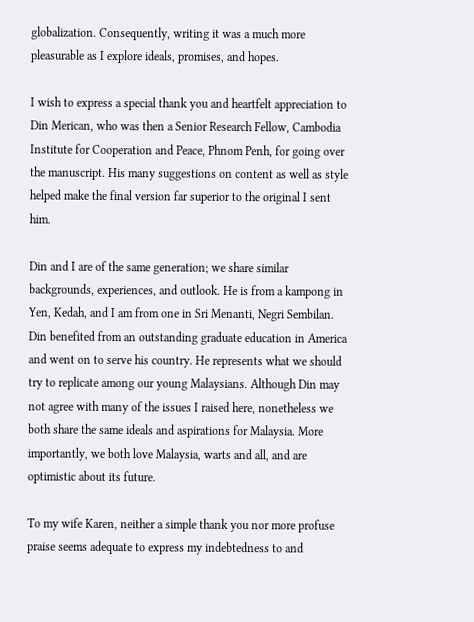globalization. Consequently, writing it was a much more pleasurable as I explore ideals, promises, and hopes.

I wish to express a special thank you and heartfelt appreciation to Din Merican, who was then a Senior Research Fellow, Cambodia Institute for Cooperation and Peace, Phnom Penh, for going over the manuscript. His many suggestions on content as well as style helped make the final version far superior to the original I sent him.

Din and I are of the same generation; we share similar backgrounds, experiences, and outlook. He is from a kampong in Yen, Kedah, and I am from one in Sri Menanti, Negri Sembilan. Din benefited from an outstanding graduate education in America and went on to serve his country. He represents what we should try to replicate among our young Malaysians. Although Din may not agree with many of the issues I raised here, nonetheless we both share the same ideals and aspirations for Malaysia. More importantly, we both love Malaysia, warts and all, and are optimistic about its future.

To my wife Karen, neither a simple thank you nor more profuse praise seems adequate to express my indebtedness to and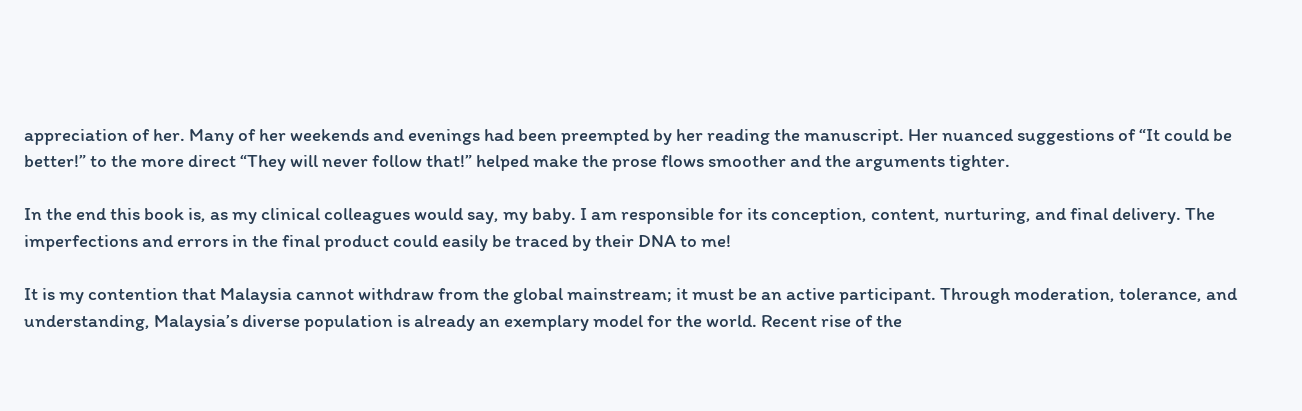appreciation of her. Many of her weekends and evenings had been preempted by her reading the manuscript. Her nuanced suggestions of “It could be better!” to the more direct “They will never follow that!” helped make the prose flows smoother and the arguments tighter.

In the end this book is, as my clinical colleagues would say, my baby. I am responsible for its conception, content, nurturing, and final delivery. The imperfections and errors in the final product could easily be traced by their DNA to me!

It is my contention that Malaysia cannot withdraw from the global mainstream; it must be an active participant. Through moderation, tolerance, and understanding, Malaysia’s diverse population is already an exemplary model for the world. Recent rise of the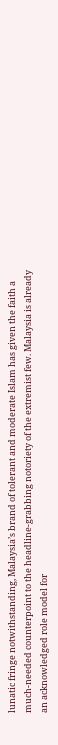lunatic fringe notwithstanding, Malaysia’s brand of tolerant and moderate Islam has given the faith a much-needed counterpoint to the headline-grabbing notoriety of the extremist few. Malaysia is already an acknowledged role model for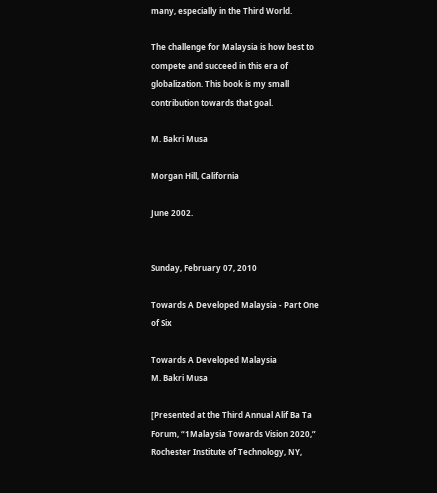many, especially in the Third World.

The challenge for Malaysia is how best to compete and succeed in this era of globalization. This book is my small contribution towards that goal.

M. Bakri Musa

Morgan Hill, California

June 2002.


Sunday, February 07, 2010

Towards A Developed Malaysia - Part One of Six

Towards A Developed Malaysia
M. Bakri Musa

[Presented at the Third Annual Alif Ba Ta Forum, “1Malaysia Towards Vision 2020,” Rochester Institute of Technology, NY,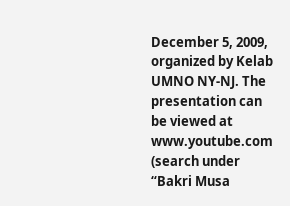December 5, 2009, organized by Kelab UMNO NY-NJ. The presentation can be viewed at www.youtube.com (search under “Bakri Musa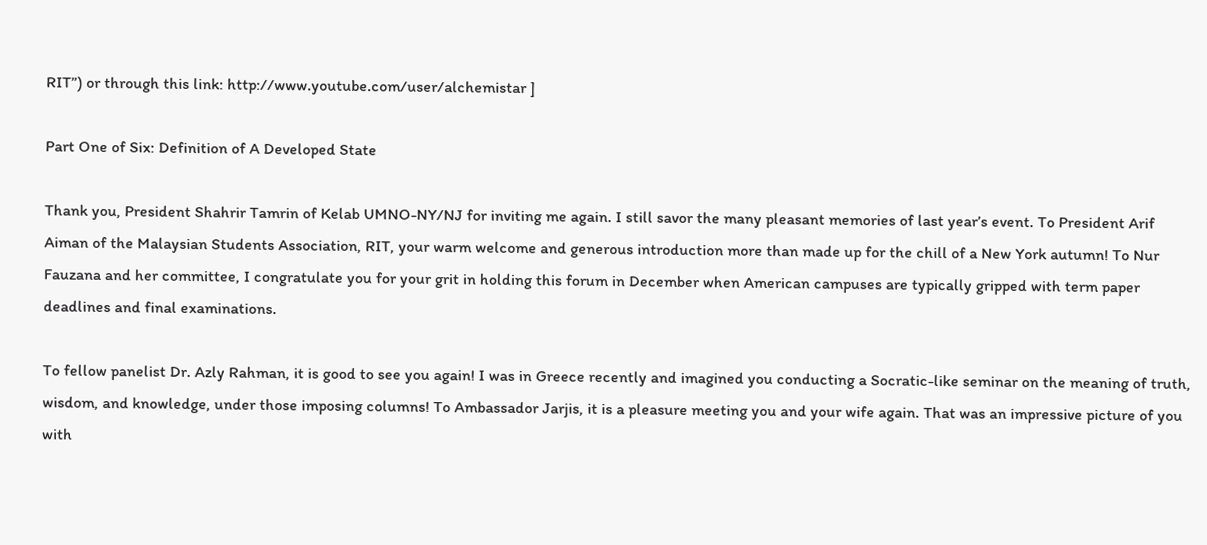RIT”) or through this link: http://www.youtube.com/user/alchemistar ]

Part One of Six: Definition of A Developed State

Thank you, President Shahrir Tamrin of Kelab UMNO-NY/NJ for inviting me again. I still savor the many pleasant memories of last year’s event. To President Arif Aiman of the Malaysian Students Association, RIT, your warm welcome and generous introduction more than made up for the chill of a New York autumn! To Nur Fauzana and her committee, I congratulate you for your grit in holding this forum in December when American campuses are typically gripped with term paper deadlines and final examinations.

To fellow panelist Dr. Azly Rahman, it is good to see you again! I was in Greece recently and imagined you conducting a Socratic-like seminar on the meaning of truth, wisdom, and knowledge, under those imposing columns! To Ambassador Jarjis, it is a pleasure meeting you and your wife again. That was an impressive picture of you with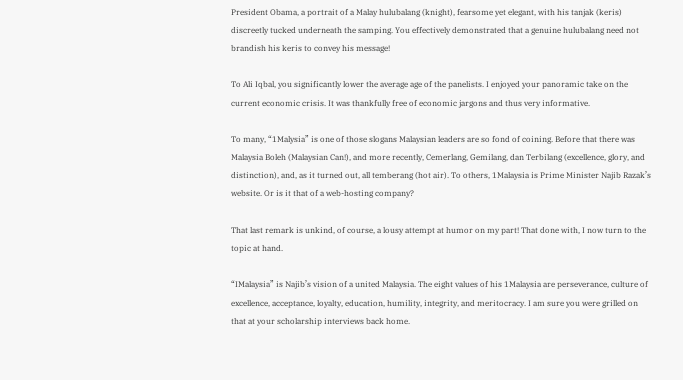President Obama, a portrait of a Malay hulubalang (knight), fearsome yet elegant, with his tanjak (keris) discreetly tucked underneath the samping. You effectively demonstrated that a genuine hulubalang need not brandish his keris to convey his message!

To Ali Iqbal, you significantly lower the average age of the panelists. I enjoyed your panoramic take on the current economic crisis. It was thankfully free of economic jargons and thus very informative.

To many, “1Malysia” is one of those slogans Malaysian leaders are so fond of coining. Before that there was Malaysia Boleh (Malaysian Can!), and more recently, Cemerlang, Gemilang, dan Terbilang (excellence, glory, and distinction), and, as it turned out, all temberang (hot air). To others, 1Malaysia is Prime Minister Najib Razak’s website. Or is it that of a web-hosting company?

That last remark is unkind, of course, a lousy attempt at humor on my part! That done with, I now turn to the topic at hand.

“IMalaysia” is Najib’s vision of a united Malaysia. The eight values of his 1Malaysia are perseverance, culture of excellence, acceptance, loyalty, education, humility, integrity, and meritocracy. I am sure you were grilled on that at your scholarship interviews back home.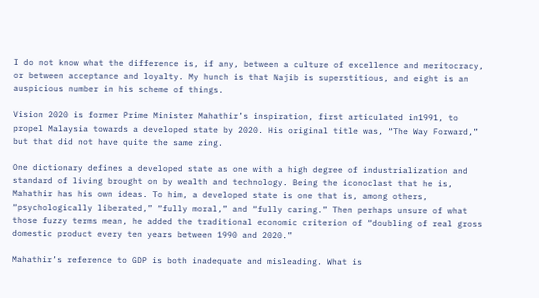I do not know what the difference is, if any, between a culture of excellence and meritocracy, or between acceptance and loyalty. My hunch is that Najib is superstitious, and eight is an auspicious number in his scheme of things.

Vision 2020 is former Prime Minister Mahathir’s inspiration, first articulated in1991, to propel Malaysia towards a developed state by 2020. His original title was, “The Way Forward,” but that did not have quite the same zing.

One dictionary defines a developed state as one with a high degree of industrialization and standard of living brought on by wealth and technology. Being the iconoclast that he is, Mahathir has his own ideas. To him, a developed state is one that is, among others, “psychologically liberated,” “fully moral,” and “fully caring.” Then perhaps unsure of what those fuzzy terms mean, he added the traditional economic criterion of “doubling of real gross domestic product every ten years between 1990 and 2020.”

Mahathir’s reference to GDP is both inadequate and misleading. What is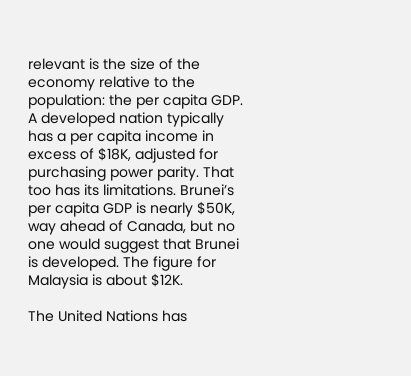relevant is the size of the economy relative to the population: the per capita GDP. A developed nation typically has a per capita income in excess of $18K, adjusted for purchasing power parity. That too has its limitations. Brunei’s per capita GDP is nearly $50K, way ahead of Canada, but no one would suggest that Brunei is developed. The figure for Malaysia is about $12K.

The United Nations has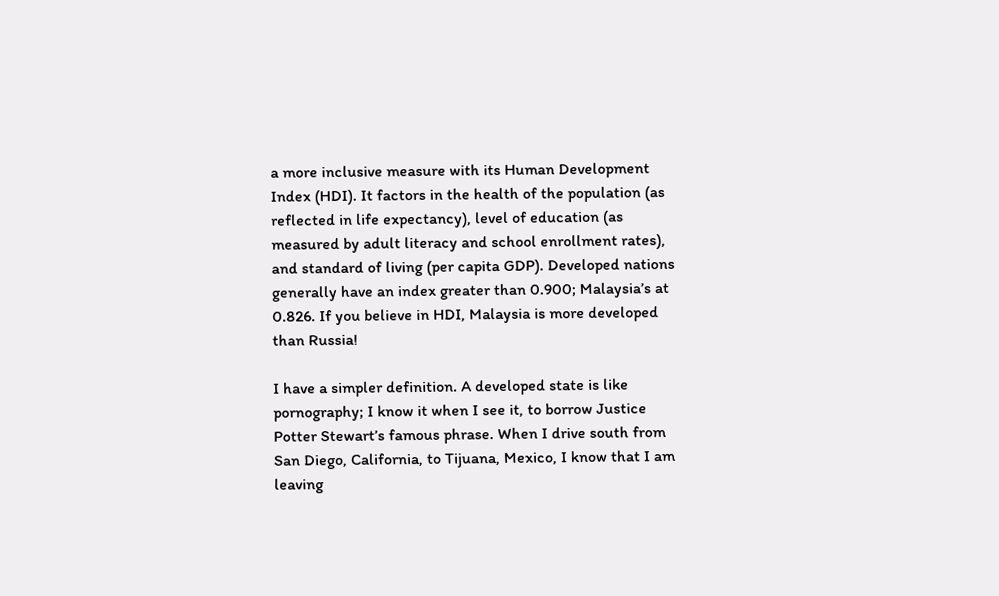a more inclusive measure with its Human Development Index (HDI). It factors in the health of the population (as reflected in life expectancy), level of education (as measured by adult literacy and school enrollment rates), and standard of living (per capita GDP). Developed nations generally have an index greater than 0.900; Malaysia’s at 0.826. If you believe in HDI, Malaysia is more developed than Russia!

I have a simpler definition. A developed state is like pornography; I know it when I see it, to borrow Justice Potter Stewart’s famous phrase. When I drive south from San Diego, California, to Tijuana, Mexico, I know that I am leaving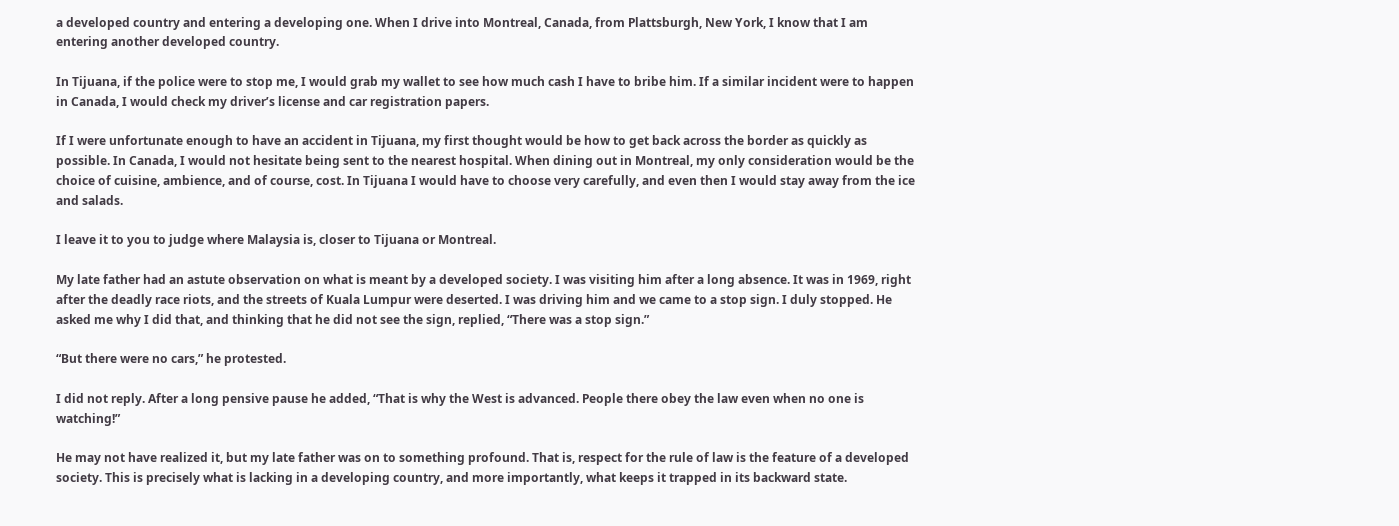a developed country and entering a developing one. When I drive into Montreal, Canada, from Plattsburgh, New York, I know that I am entering another developed country.

In Tijuana, if the police were to stop me, I would grab my wallet to see how much cash I have to bribe him. If a similar incident were to happen in Canada, I would check my driver’s license and car registration papers.

If I were unfortunate enough to have an accident in Tijuana, my first thought would be how to get back across the border as quickly as possible. In Canada, I would not hesitate being sent to the nearest hospital. When dining out in Montreal, my only consideration would be the choice of cuisine, ambience, and of course, cost. In Tijuana I would have to choose very carefully, and even then I would stay away from the ice and salads.

I leave it to you to judge where Malaysia is, closer to Tijuana or Montreal.

My late father had an astute observation on what is meant by a developed society. I was visiting him after a long absence. It was in 1969, right after the deadly race riots, and the streets of Kuala Lumpur were deserted. I was driving him and we came to a stop sign. I duly stopped. He asked me why I did that, and thinking that he did not see the sign, replied, “There was a stop sign.”

“But there were no cars,” he protested.

I did not reply. After a long pensive pause he added, “That is why the West is advanced. People there obey the law even when no one is watching!”

He may not have realized it, but my late father was on to something profound. That is, respect for the rule of law is the feature of a developed society. This is precisely what is lacking in a developing country, and more importantly, what keeps it trapped in its backward state.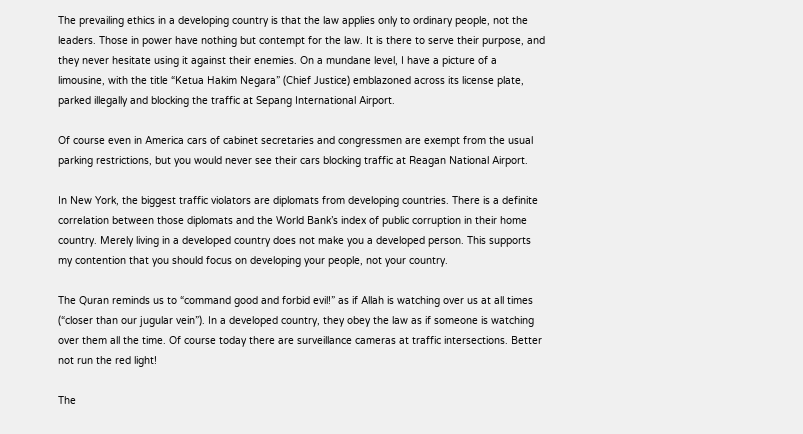The prevailing ethics in a developing country is that the law applies only to ordinary people, not the leaders. Those in power have nothing but contempt for the law. It is there to serve their purpose, and they never hesitate using it against their enemies. On a mundane level, I have a picture of a limousine, with the title “Ketua Hakim Negara” (Chief Justice) emblazoned across its license plate, parked illegally and blocking the traffic at Sepang International Airport.

Of course even in America cars of cabinet secretaries and congressmen are exempt from the usual parking restrictions, but you would never see their cars blocking traffic at Reagan National Airport.

In New York, the biggest traffic violators are diplomats from developing countries. There is a definite correlation between those diplomats and the World Bank’s index of public corruption in their home country. Merely living in a developed country does not make you a developed person. This supports my contention that you should focus on developing your people, not your country.

The Quran reminds us to “command good and forbid evil!” as if Allah is watching over us at all times (“closer than our jugular vein”). In a developed country, they obey the law as if someone is watching over them all the time. Of course today there are surveillance cameras at traffic intersections. Better not run the red light!

The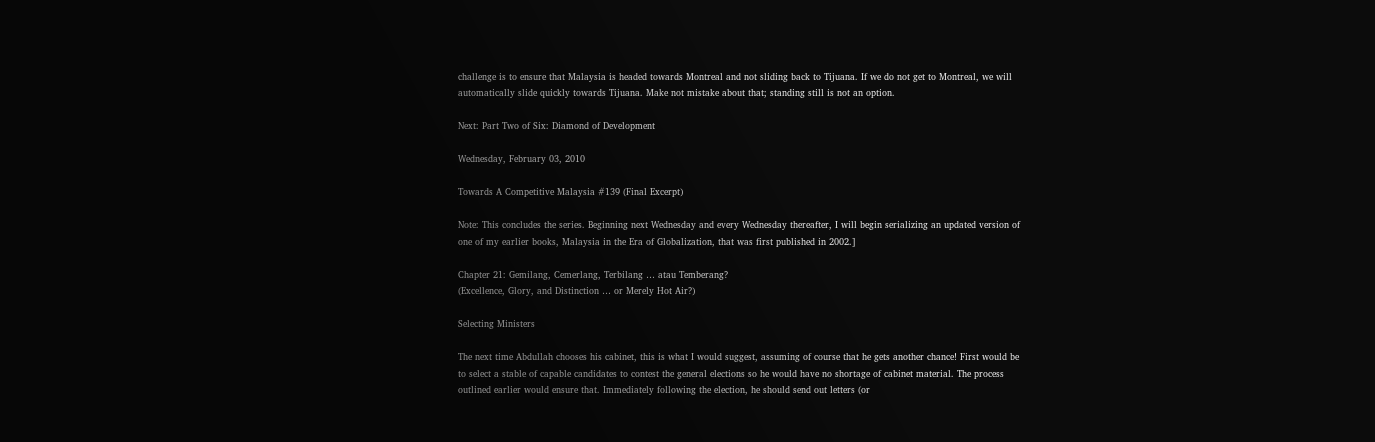challenge is to ensure that Malaysia is headed towards Montreal and not sliding back to Tijuana. If we do not get to Montreal, we will automatically slide quickly towards Tijuana. Make not mistake about that; standing still is not an option.

Next: Part Two of Six: Diamond of Development

Wednesday, February 03, 2010

Towards A Competitive Malaysia #139 (Final Excerpt)

Note: This concludes the series. Beginning next Wednesday and every Wednesday thereafter, I will begin serializing an updated version of one of my earlier books, Malaysia in the Era of Globalization, that was first published in 2002.]

Chapter 21: Gemilang, Cemerlang, Terbilang … atau Temberang?
(Excellence, Glory, and Distinction … or Merely Hot Air?)

Selecting Ministers

The next time Abdullah chooses his cabinet, this is what I would suggest, assuming of course that he gets another chance! First would be to select a stable of capable candidates to contest the general elections so he would have no shortage of cabinet material. The process outlined earlier would ensure that. Immediately following the election, he should send out letters (or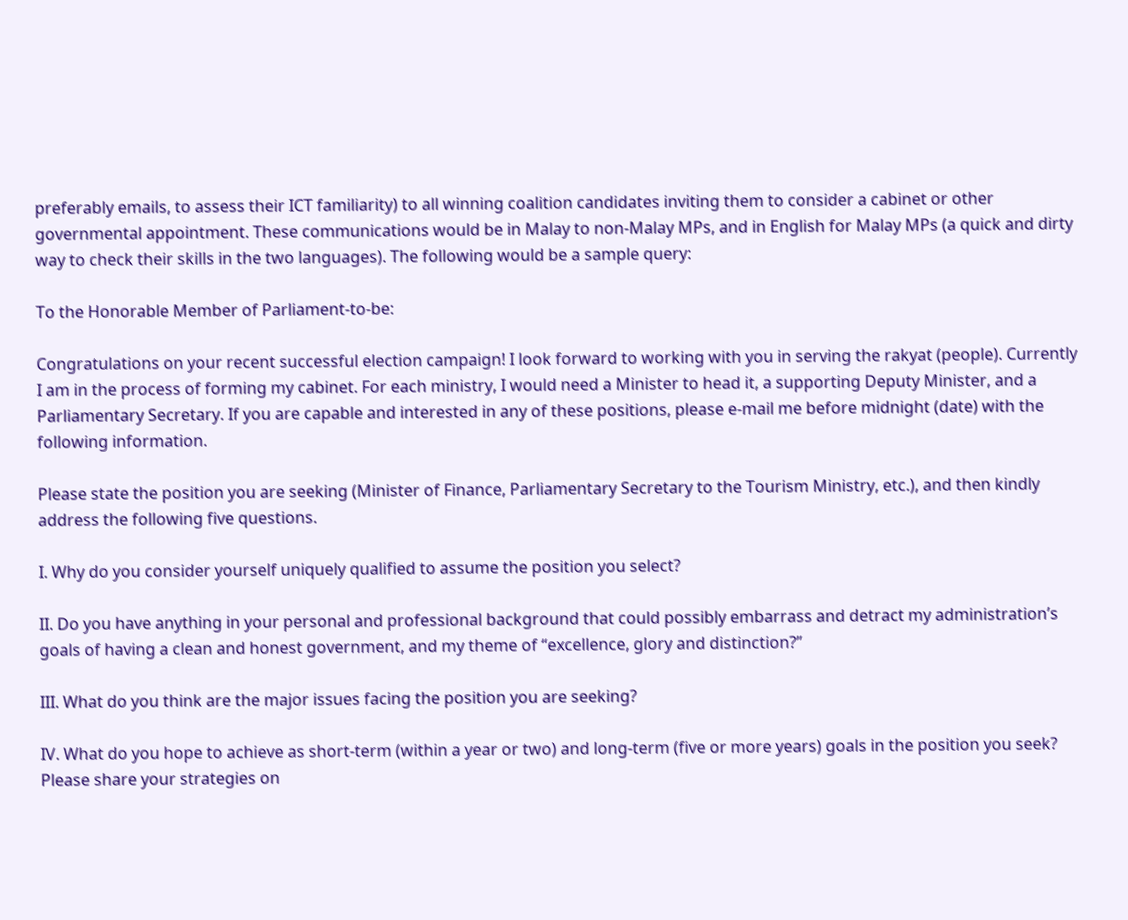preferably emails, to assess their ICT familiarity) to all winning coalition candidates inviting them to consider a cabinet or other governmental appointment. These communications would be in Malay to non-Malay MPs, and in English for Malay MPs (a quick and dirty way to check their skills in the two languages). The following would be a sample query:

To the Honorable Member of Parliament-to-be:

Congratulations on your recent successful election campaign! I look forward to working with you in serving the rakyat (people). Currently I am in the process of forming my cabinet. For each ministry, I would need a Minister to head it, a supporting Deputy Minister, and a Parliamentary Secretary. If you are capable and interested in any of these positions, please e-mail me before midnight (date) with the following information.

Please state the position you are seeking (Minister of Finance, Parliamentary Secretary to the Tourism Ministry, etc.), and then kindly address the following five questions.

I. Why do you consider yourself uniquely qualified to assume the position you select?

II. Do you have anything in your personal and professional background that could possibly embarrass and detract my administration’s goals of having a clean and honest government, and my theme of “excellence, glory and distinction?”

III. What do you think are the major issues facing the position you are seeking?

IV. What do you hope to achieve as short-term (within a year or two) and long-term (five or more years) goals in the position you seek? Please share your strategies on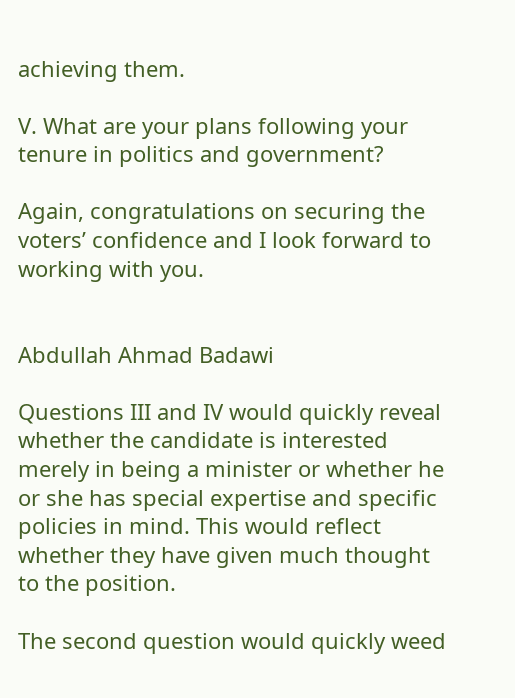achieving them.

V. What are your plans following your tenure in politics and government?

Again, congratulations on securing the voters’ confidence and I look forward to working with you.


Abdullah Ahmad Badawi

Questions III and IV would quickly reveal whether the candidate is interested merely in being a minister or whether he or she has special expertise and specific policies in mind. This would reflect whether they have given much thought to the position.

The second question would quickly weed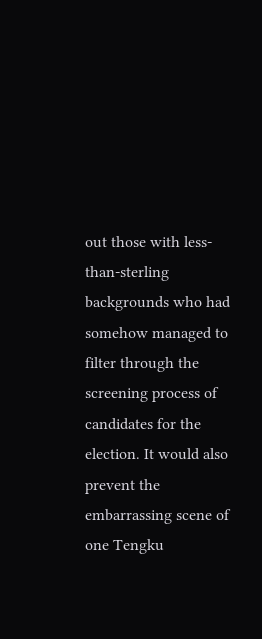out those with less-than-sterling backgrounds who had somehow managed to filter through the screening process of candidates for the election. It would also prevent the embarrassing scene of one Tengku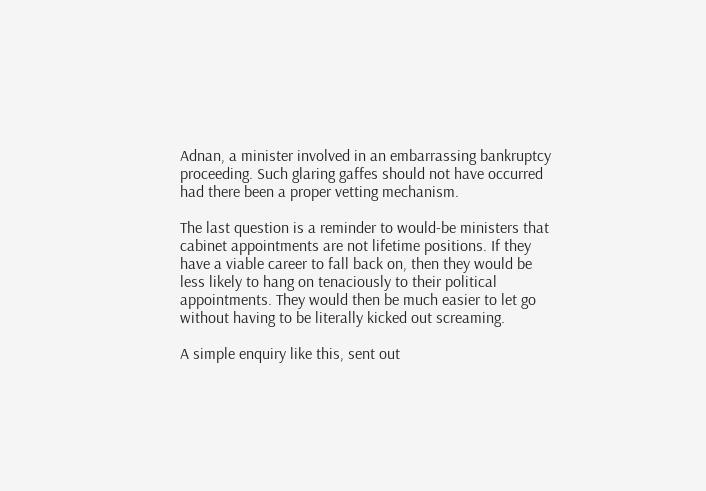Adnan, a minister involved in an embarrassing bankruptcy proceeding. Such glaring gaffes should not have occurred had there been a proper vetting mechanism.

The last question is a reminder to would-be ministers that cabinet appointments are not lifetime positions. If they have a viable career to fall back on, then they would be less likely to hang on tenaciously to their political appointments. They would then be much easier to let go without having to be literally kicked out screaming.

A simple enquiry like this, sent out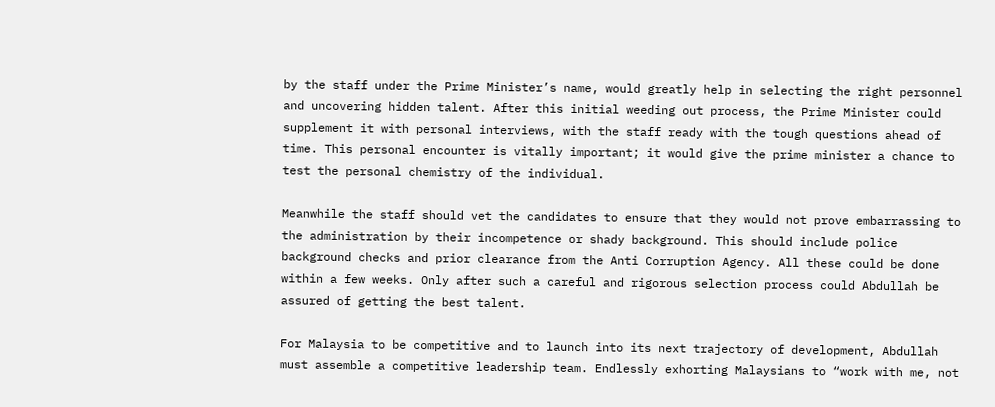by the staff under the Prime Minister’s name, would greatly help in selecting the right personnel and uncovering hidden talent. After this initial weeding out process, the Prime Minister could supplement it with personal interviews, with the staff ready with the tough questions ahead of time. This personal encounter is vitally important; it would give the prime minister a chance to test the personal chemistry of the individual.

Meanwhile the staff should vet the candidates to ensure that they would not prove embarrassing to the administration by their incompetence or shady background. This should include police background checks and prior clearance from the Anti Corruption Agency. All these could be done within a few weeks. Only after such a careful and rigorous selection process could Abdullah be assured of getting the best talent.

For Malaysia to be competitive and to launch into its next trajectory of development, Abdullah must assemble a competitive leadership team. Endlessly exhorting Malaysians to “work with me, not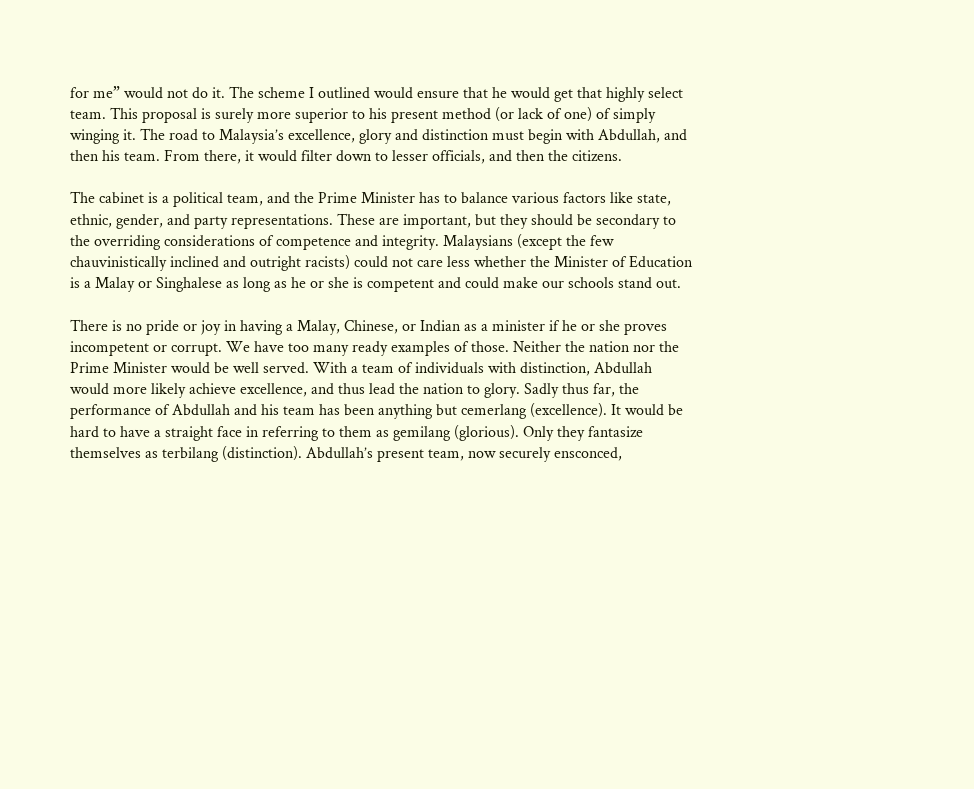for me” would not do it. The scheme I outlined would ensure that he would get that highly select team. This proposal is surely more superior to his present method (or lack of one) of simply winging it. The road to Malaysia’s excellence, glory and distinction must begin with Abdullah, and then his team. From there, it would filter down to lesser officials, and then the citizens.

The cabinet is a political team, and the Prime Minister has to balance various factors like state, ethnic, gender, and party representations. These are important, but they should be secondary to the overriding considerations of competence and integrity. Malaysians (except the few chauvinistically inclined and outright racists) could not care less whether the Minister of Education is a Malay or Singhalese as long as he or she is competent and could make our schools stand out.

There is no pride or joy in having a Malay, Chinese, or Indian as a minister if he or she proves incompetent or corrupt. We have too many ready examples of those. Neither the nation nor the Prime Minister would be well served. With a team of individuals with distinction, Abdullah would more likely achieve excellence, and thus lead the nation to glory. Sadly thus far, the performance of Abdullah and his team has been anything but cemerlang (excellence). It would be hard to have a straight face in referring to them as gemilang (glorious). Only they fantasize themselves as terbilang (distinction). Abdullah’s present team, now securely ensconced,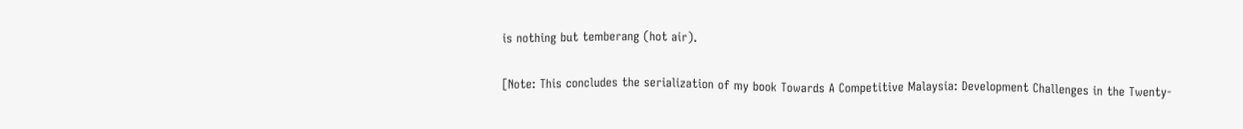is nothing but temberang (hot air).

[Note: This concludes the serialization of my book Towards A Competitive Malaysia: Development Challenges in the Twenty-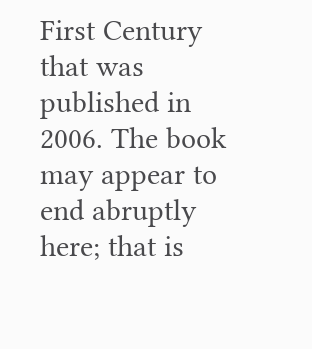First Century that was published in 2006. The book may appear to end abruptly here; that is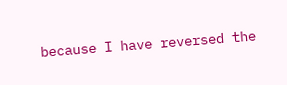because I have reversed the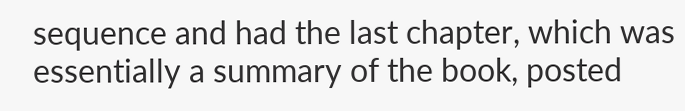sequence and had the last chapter, which was essentially a summary of the book, posted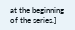at the beginning of the series.]